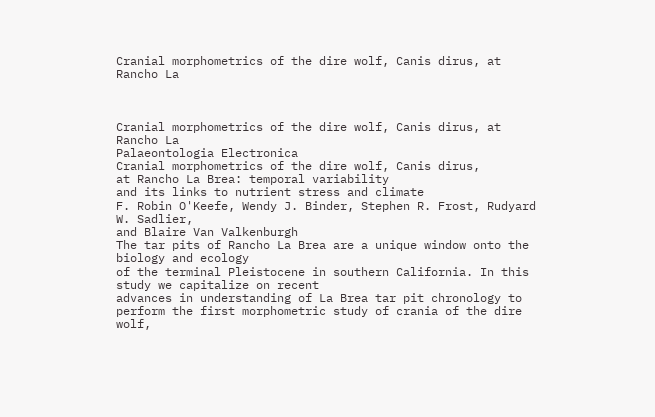Cranial morphometrics of the dire wolf, Canis dirus, at Rancho La



Cranial morphometrics of the dire wolf, Canis dirus, at Rancho La
Palaeontologia Electronica
Cranial morphometrics of the dire wolf, Canis dirus,
at Rancho La Brea: temporal variability
and its links to nutrient stress and climate
F. Robin O'Keefe, Wendy J. Binder, Stephen R. Frost, Rudyard W. Sadlier,
and Blaire Van Valkenburgh
The tar pits of Rancho La Brea are a unique window onto the biology and ecology
of the terminal Pleistocene in southern California. In this study we capitalize on recent
advances in understanding of La Brea tar pit chronology to perform the first morphometric study of crania of the dire wolf,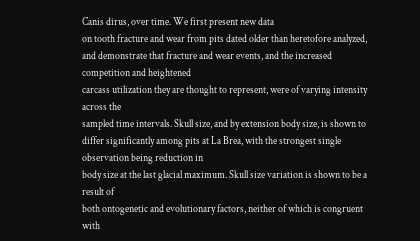Canis dirus, over time. We first present new data
on tooth fracture and wear from pits dated older than heretofore analyzed, and demonstrate that fracture and wear events, and the increased competition and heightened
carcass utilization they are thought to represent, were of varying intensity across the
sampled time intervals. Skull size, and by extension body size, is shown to differ significantly among pits at La Brea, with the strongest single observation being reduction in
body size at the last glacial maximum. Skull size variation is shown to be a result of
both ontogenetic and evolutionary factors, neither of which is congruent with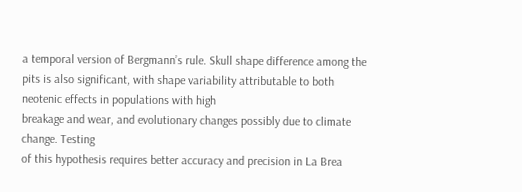a temporal version of Bergmann’s rule. Skull shape difference among the pits is also significant, with shape variability attributable to both neotenic effects in populations with high
breakage and wear, and evolutionary changes possibly due to climate change. Testing
of this hypothesis requires better accuracy and precision in La Brea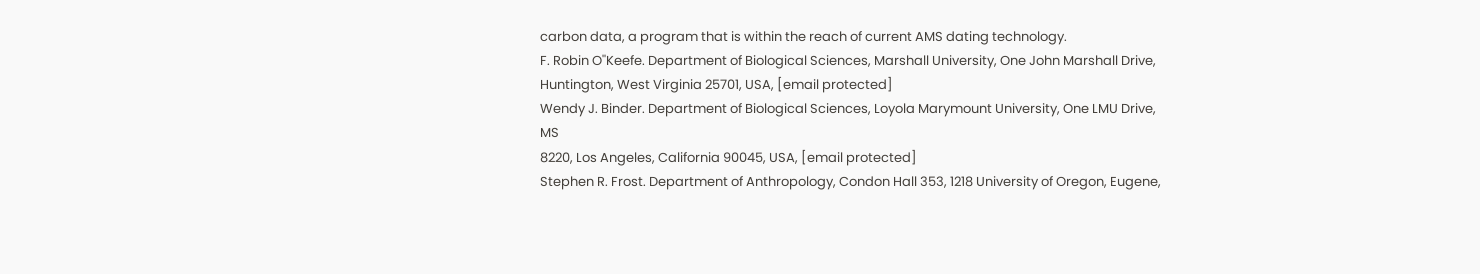carbon data, a program that is within the reach of current AMS dating technology.
F. Robin O''Keefe. Department of Biological Sciences, Marshall University, One John Marshall Drive,
Huntington, West Virginia 25701, USA, [email protected]
Wendy J. Binder. Department of Biological Sciences, Loyola Marymount University, One LMU Drive, MS
8220, Los Angeles, California 90045, USA, [email protected]
Stephen R. Frost. Department of Anthropology, Condon Hall 353, 1218 University of Oregon, Eugene,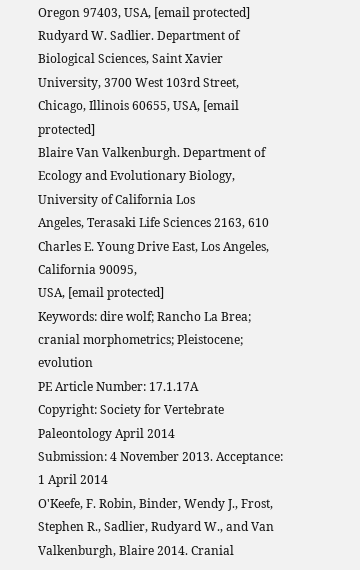Oregon 97403, USA, [email protected]
Rudyard W. Sadlier. Department of Biological Sciences, Saint Xavier University, 3700 West 103rd Street,
Chicago, Illinois 60655, USA, [email protected]
Blaire Van Valkenburgh. Department of Ecology and Evolutionary Biology, University of California Los
Angeles, Terasaki Life Sciences 2163, 610 Charles E. Young Drive East, Los Angeles, California 90095,
USA, [email protected]
Keywords: dire wolf; Rancho La Brea; cranial morphometrics; Pleistocene; evolution
PE Article Number: 17.1.17A
Copyright: Society for Vertebrate Paleontology April 2014
Submission: 4 November 2013. Acceptance: 1 April 2014
O'Keefe, F. Robin, Binder, Wendy J., Frost, Stephen R., Sadlier, Rudyard W., and Van Valkenburgh, Blaire 2014. Cranial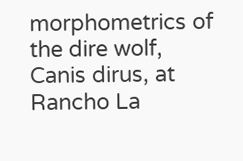morphometrics of the dire wolf, Canis dirus, at Rancho La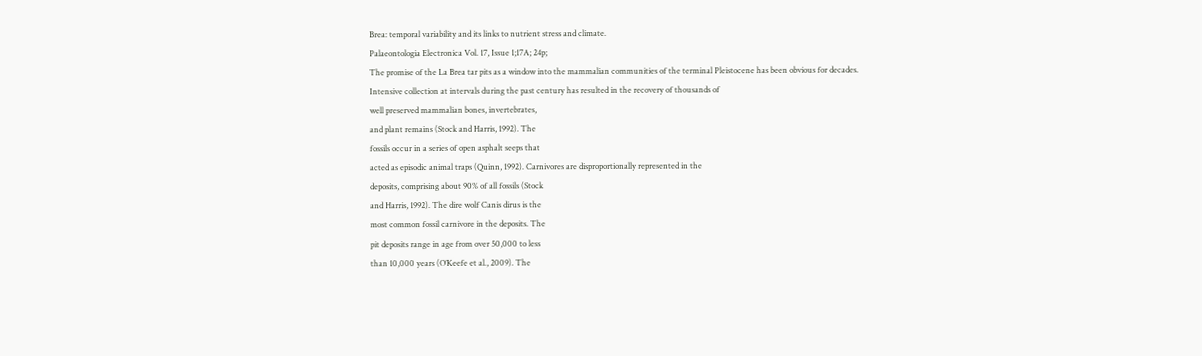Brea: temporal variability and its links to nutrient stress and climate.
Palaeontologia Electronica Vol. 17, Issue 1;17A; 24p;
The promise of the La Brea tar pits as a window into the mammalian communities of the terminal Pleistocene has been obvious for decades.
Intensive collection at intervals during the past century has resulted in the recovery of thousands of
well preserved mammalian bones, invertebrates,
and plant remains (Stock and Harris, 1992). The
fossils occur in a series of open asphalt seeps that
acted as episodic animal traps (Quinn, 1992). Carnivores are disproportionally represented in the
deposits, comprising about 90% of all fossils (Stock
and Harris, 1992). The dire wolf Canis dirus is the
most common fossil carnivore in the deposits. The
pit deposits range in age from over 50,000 to less
than 10,000 years (O’Keefe et al., 2009). The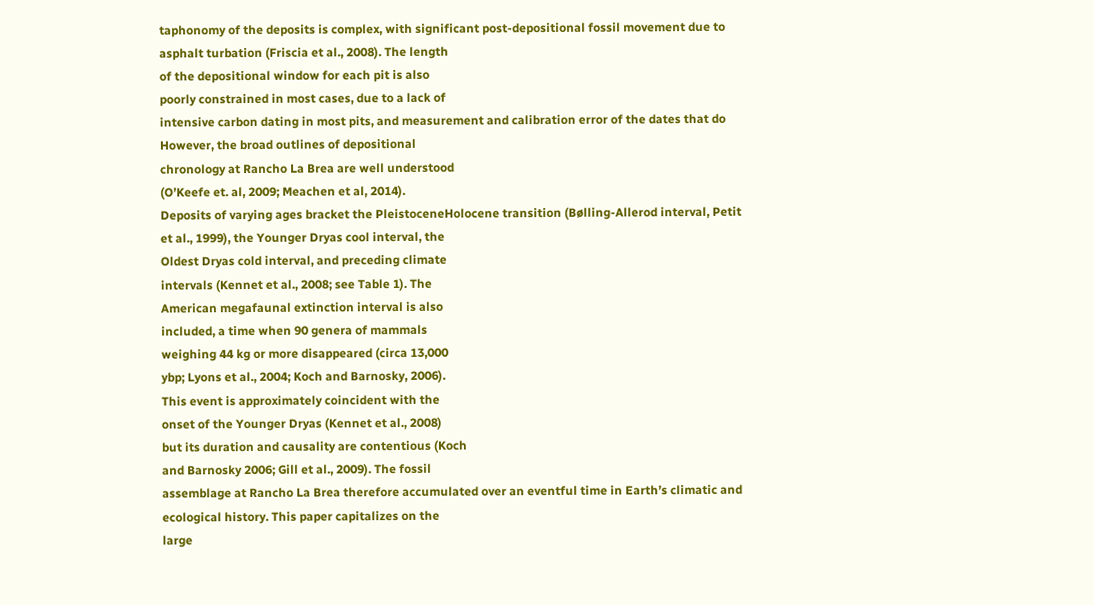taphonomy of the deposits is complex, with significant post-depositional fossil movement due to
asphalt turbation (Friscia et al., 2008). The length
of the depositional window for each pit is also
poorly constrained in most cases, due to a lack of
intensive carbon dating in most pits, and measurement and calibration error of the dates that do
However, the broad outlines of depositional
chronology at Rancho La Brea are well understood
(O’Keefe et. al, 2009; Meachen et al, 2014).
Deposits of varying ages bracket the PleistoceneHolocene transition (Bølling-Allerod interval, Petit
et al., 1999), the Younger Dryas cool interval, the
Oldest Dryas cold interval, and preceding climate
intervals (Kennet et al., 2008; see Table 1). The
American megafaunal extinction interval is also
included, a time when 90 genera of mammals
weighing 44 kg or more disappeared (circa 13,000
ybp; Lyons et al., 2004; Koch and Barnosky, 2006).
This event is approximately coincident with the
onset of the Younger Dryas (Kennet et al., 2008)
but its duration and causality are contentious (Koch
and Barnosky 2006; Gill et al., 2009). The fossil
assemblage at Rancho La Brea therefore accumulated over an eventful time in Earth’s climatic and
ecological history. This paper capitalizes on the
large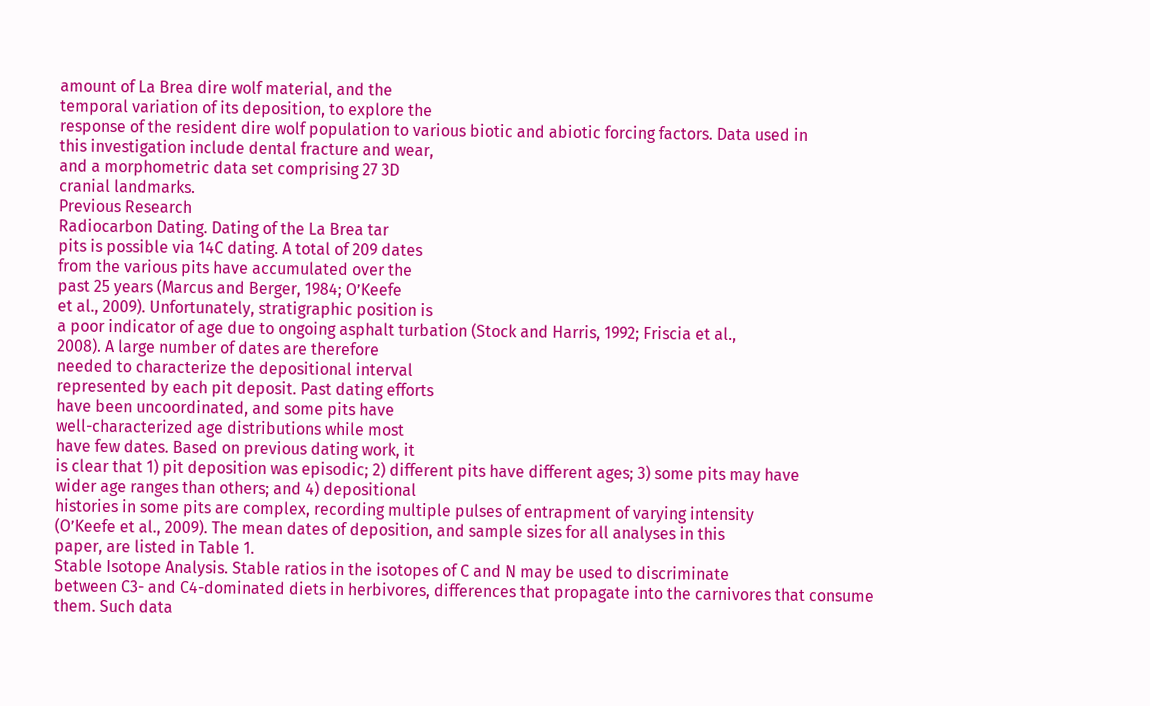amount of La Brea dire wolf material, and the
temporal variation of its deposition, to explore the
response of the resident dire wolf population to various biotic and abiotic forcing factors. Data used in
this investigation include dental fracture and wear,
and a morphometric data set comprising 27 3D
cranial landmarks.
Previous Research
Radiocarbon Dating. Dating of the La Brea tar
pits is possible via 14C dating. A total of 209 dates
from the various pits have accumulated over the
past 25 years (Marcus and Berger, 1984; O’Keefe
et al., 2009). Unfortunately, stratigraphic position is
a poor indicator of age due to ongoing asphalt turbation (Stock and Harris, 1992; Friscia et al.,
2008). A large number of dates are therefore
needed to characterize the depositional interval
represented by each pit deposit. Past dating efforts
have been uncoordinated, and some pits have
well-characterized age distributions while most
have few dates. Based on previous dating work, it
is clear that 1) pit deposition was episodic; 2) different pits have different ages; 3) some pits may have
wider age ranges than others; and 4) depositional
histories in some pits are complex, recording multiple pulses of entrapment of varying intensity
(O’Keefe et al., 2009). The mean dates of deposition, and sample sizes for all analyses in this
paper, are listed in Table 1.
Stable Isotope Analysis. Stable ratios in the isotopes of C and N may be used to discriminate
between C3- and C4-dominated diets in herbivores, differences that propagate into the carnivores that consume them. Such data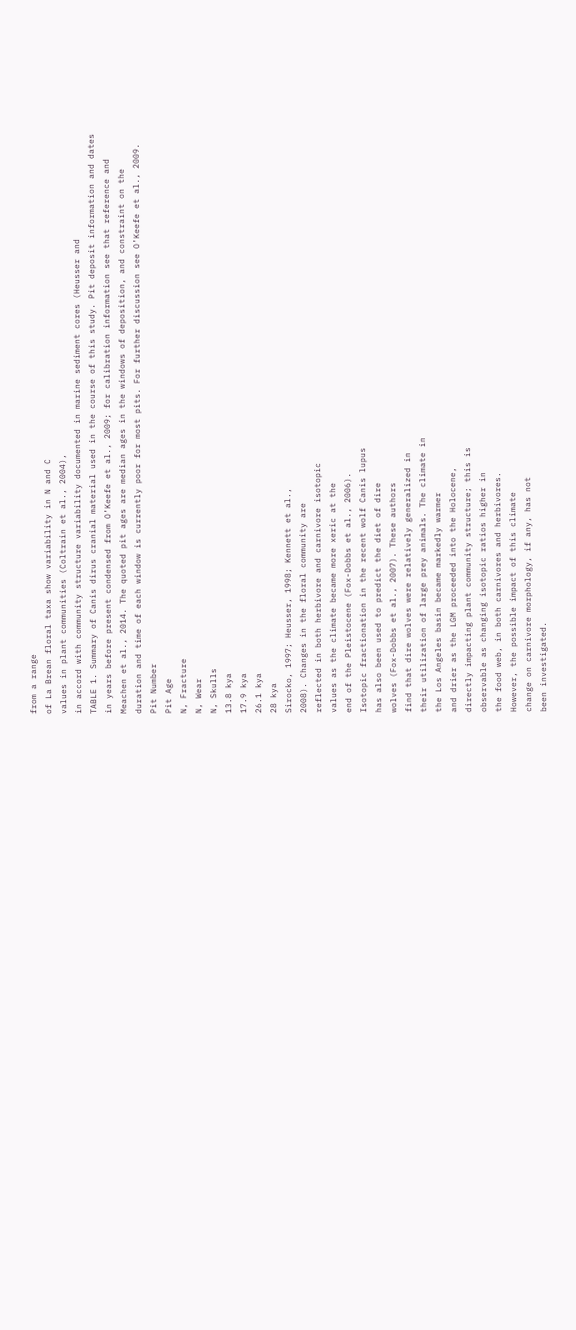from a range
of La Brean floral taxa show variability in N and C
values in plant communities (Coltrain et al., 2004),
in accord with community structure variability documented in marine sediment cores (Heusser and
TABLE 1. Summary of Canis dirus cranial material used in the course of this study. Pit deposit information and dates
in years before present condensed from O’Keefe et al., 2009; for calibration information see that reference and
Meachen et al., 2014. The quoted pit ages are median ages in the windows of deposition, and constraint on the
duration and time of each window is currently poor for most pits. For further discussion see O’Keefe et al., 2009.
Pit Number
Pit Age
N, Fracture
N, Wear
N, Skulls
13.8 kya
17.9 kya
26.1 kya
28 kya
Sirocko, 1997; Heusser, 1998; Kennett et al.,
2008). Changes in the floral community are
reflected in both herbivore and carnivore isotopic
values as the climate became more xeric at the
end of the Pleistocene (Fox-Dobbs et al., 2006).
Isotopic fractionation in the recent wolf Canis lupus
has also been used to predict the diet of dire
wolves (Fox-Dobbs et al., 2007). These authors
find that dire wolves were relatively generalized in
their utilization of large prey animals. The climate in
the Los Angeles basin became markedly warmer
and drier as the LGM proceeded into the Holocene,
directly impacting plant community structure; this is
observable as changing isotopic ratios higher in
the food web, in both carnivores and herbivores.
However, the possible impact of this climate
change on carnivore morphology, if any, has not
been investigated.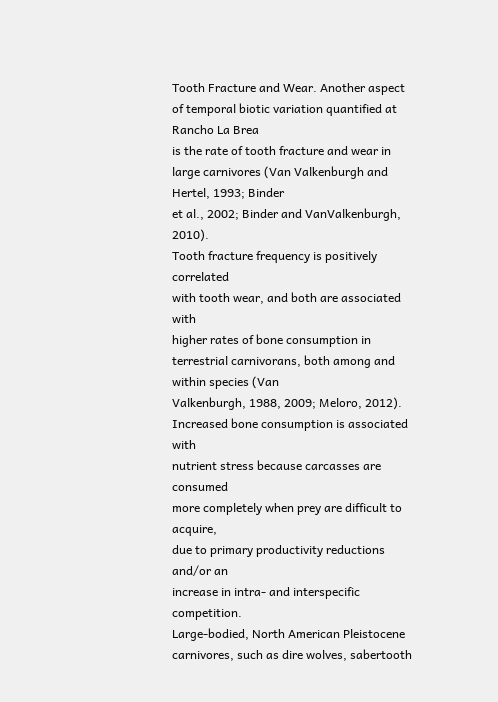Tooth Fracture and Wear. Another aspect of temporal biotic variation quantified at Rancho La Brea
is the rate of tooth fracture and wear in large carnivores (Van Valkenburgh and Hertel, 1993; Binder
et al., 2002; Binder and VanValkenburgh, 2010).
Tooth fracture frequency is positively correlated
with tooth wear, and both are associated with
higher rates of bone consumption in terrestrial carnivorans, both among and within species (Van
Valkenburgh, 1988, 2009; Meloro, 2012).
Increased bone consumption is associated with
nutrient stress because carcasses are consumed
more completely when prey are difficult to acquire,
due to primary productivity reductions and/or an
increase in intra- and interspecific competition.
Large-bodied, North American Pleistocene carnivores, such as dire wolves, sabertooth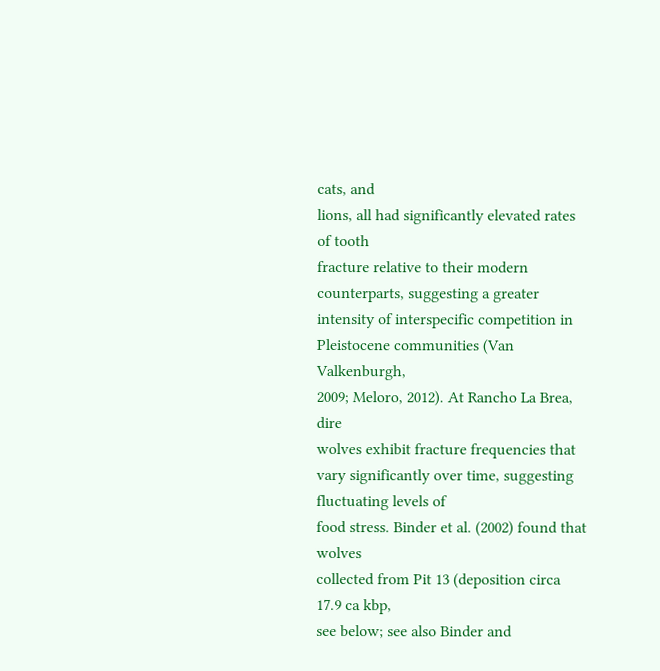cats, and
lions, all had significantly elevated rates of tooth
fracture relative to their modern counterparts, suggesting a greater intensity of interspecific competition in Pleistocene communities (Van Valkenburgh,
2009; Meloro, 2012). At Rancho La Brea, dire
wolves exhibit fracture frequencies that vary significantly over time, suggesting fluctuating levels of
food stress. Binder et al. (2002) found that wolves
collected from Pit 13 (deposition circa 17.9 ca kbp,
see below; see also Binder and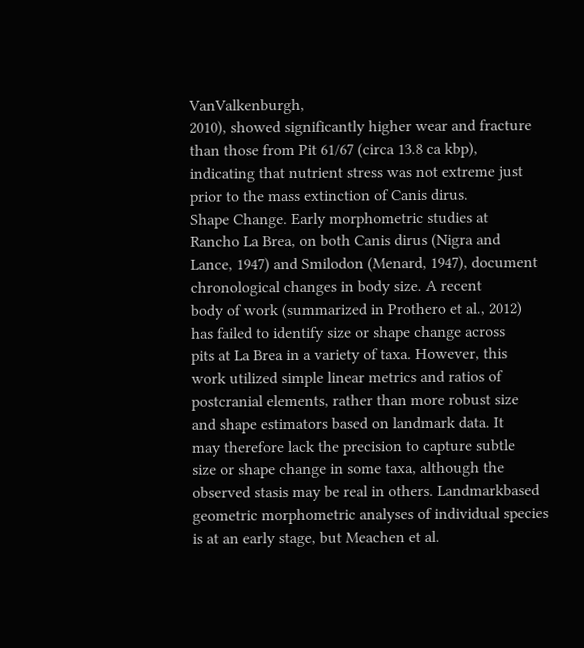VanValkenburgh,
2010), showed significantly higher wear and fracture than those from Pit 61/67 (circa 13.8 ca kbp),
indicating that nutrient stress was not extreme just
prior to the mass extinction of Canis dirus.
Shape Change. Early morphometric studies at
Rancho La Brea, on both Canis dirus (Nigra and
Lance, 1947) and Smilodon (Menard, 1947), document chronological changes in body size. A recent
body of work (summarized in Prothero et al., 2012)
has failed to identify size or shape change across
pits at La Brea in a variety of taxa. However, this
work utilized simple linear metrics and ratios of
postcranial elements, rather than more robust size
and shape estimators based on landmark data. It
may therefore lack the precision to capture subtle
size or shape change in some taxa, although the
observed stasis may be real in others. Landmarkbased geometric morphometric analyses of individual species is at an early stage, but Meachen et al.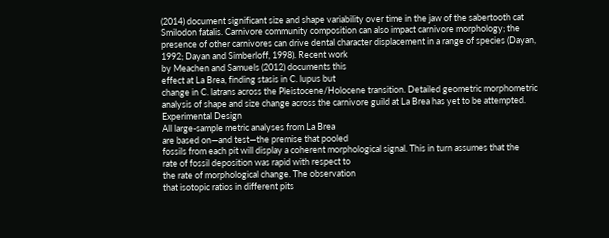(2014) document significant size and shape variability over time in the jaw of the sabertooth cat
Smilodon fatalis. Carnivore community composition can also impact carnivore morphology; the
presence of other carnivores can drive dental character displacement in a range of species (Dayan,
1992; Dayan and Simberloff, 1998). Recent work
by Meachen and Samuels (2012) documents this
effect at La Brea, finding stasis in C. lupus but
change in C. latrans across the Pleistocene/Holocene transition. Detailed geometric morphometric
analysis of shape and size change across the carnivore guild at La Brea has yet to be attempted.
Experimental Design
All large-sample metric analyses from La Brea
are based on—and test—the premise that pooled
fossils from each pit will display a coherent morphological signal. This in turn assumes that the
rate of fossil deposition was rapid with respect to
the rate of morphological change. The observation
that isotopic ratios in different pits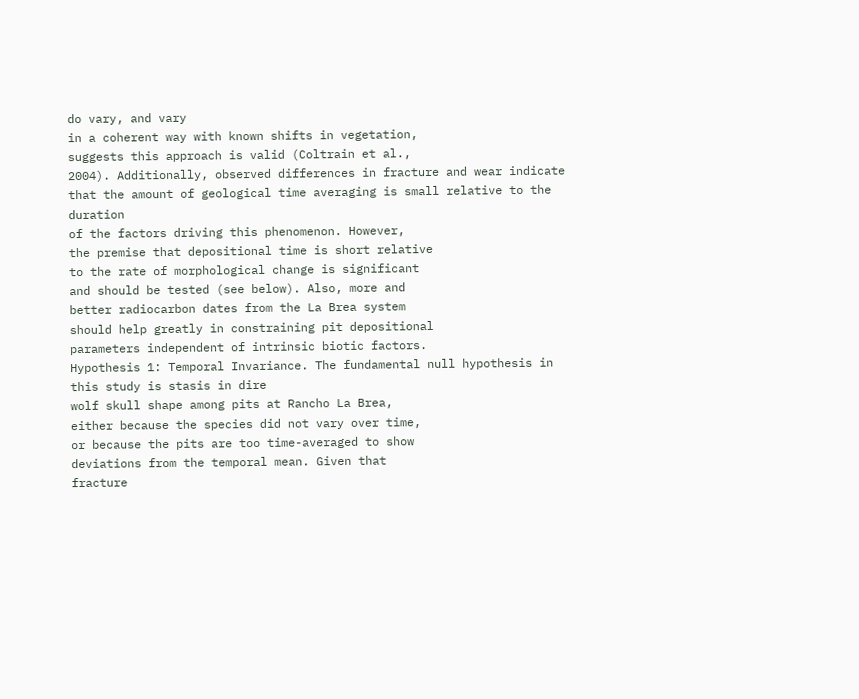do vary, and vary
in a coherent way with known shifts in vegetation,
suggests this approach is valid (Coltrain et al.,
2004). Additionally, observed differences in fracture and wear indicate that the amount of geological time averaging is small relative to the duration
of the factors driving this phenomenon. However,
the premise that depositional time is short relative
to the rate of morphological change is significant
and should be tested (see below). Also, more and
better radiocarbon dates from the La Brea system
should help greatly in constraining pit depositional
parameters independent of intrinsic biotic factors.
Hypothesis 1: Temporal Invariance. The fundamental null hypothesis in this study is stasis in dire
wolf skull shape among pits at Rancho La Brea,
either because the species did not vary over time,
or because the pits are too time-averaged to show
deviations from the temporal mean. Given that
fracture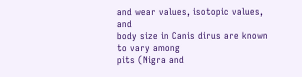and wear values, isotopic values, and
body size in Canis dirus are known to vary among
pits (Nigra and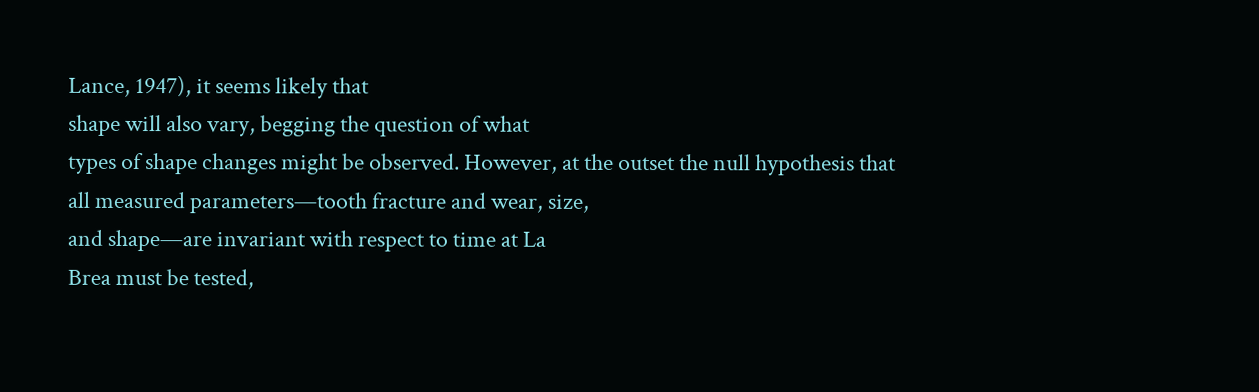Lance, 1947), it seems likely that
shape will also vary, begging the question of what
types of shape changes might be observed. However, at the outset the null hypothesis that all measured parameters—tooth fracture and wear, size,
and shape—are invariant with respect to time at La
Brea must be tested,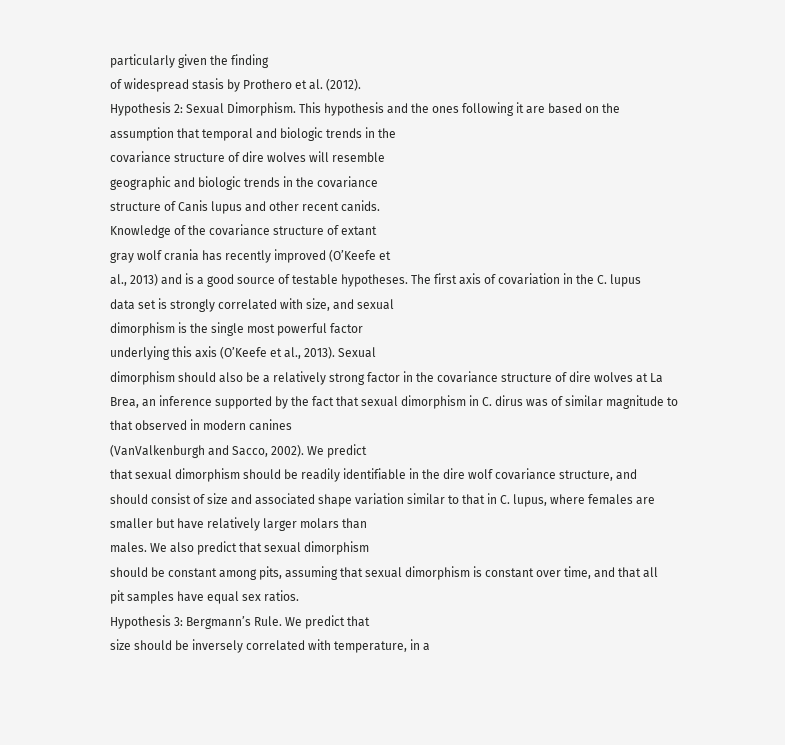particularly given the finding
of widespread stasis by Prothero et al. (2012).
Hypothesis 2: Sexual Dimorphism. This hypothesis and the ones following it are based on the
assumption that temporal and biologic trends in the
covariance structure of dire wolves will resemble
geographic and biologic trends in the covariance
structure of Canis lupus and other recent canids.
Knowledge of the covariance structure of extant
gray wolf crania has recently improved (O’Keefe et
al., 2013) and is a good source of testable hypotheses. The first axis of covariation in the C. lupus
data set is strongly correlated with size, and sexual
dimorphism is the single most powerful factor
underlying this axis (O’Keefe et al., 2013). Sexual
dimorphism should also be a relatively strong factor in the covariance structure of dire wolves at La
Brea, an inference supported by the fact that sexual dimorphism in C. dirus was of similar magnitude to that observed in modern canines
(VanValkenburgh and Sacco, 2002). We predict
that sexual dimorphism should be readily identifiable in the dire wolf covariance structure, and
should consist of size and associated shape variation similar to that in C. lupus, where females are
smaller but have relatively larger molars than
males. We also predict that sexual dimorphism
should be constant among pits, assuming that sexual dimorphism is constant over time, and that all
pit samples have equal sex ratios.
Hypothesis 3: Bergmann’s Rule. We predict that
size should be inversely correlated with temperature, in a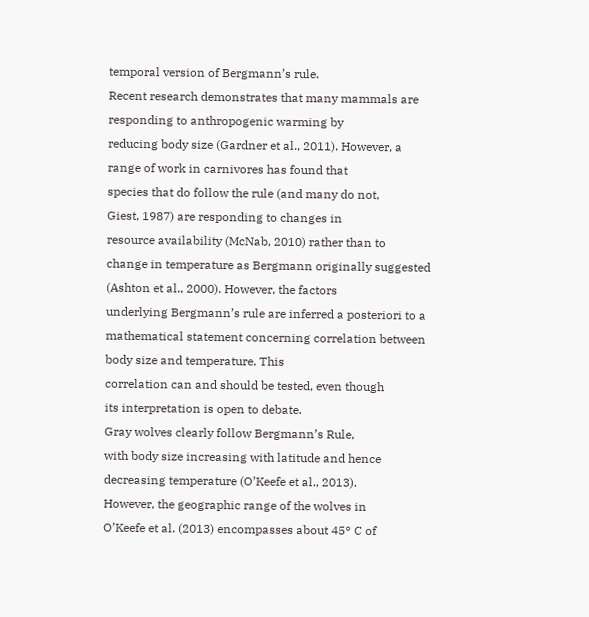temporal version of Bergmann’s rule.
Recent research demonstrates that many mammals are responding to anthropogenic warming by
reducing body size (Gardner et al., 2011). However, a range of work in carnivores has found that
species that do follow the rule (and many do not,
Giest, 1987) are responding to changes in
resource availability (McNab, 2010) rather than to
change in temperature as Bergmann originally suggested (Ashton et al., 2000). However, the factors
underlying Bergmann’s rule are inferred a posteriori to a mathematical statement concerning correlation between body size and temperature. This
correlation can and should be tested, even though
its interpretation is open to debate.
Gray wolves clearly follow Bergmann’s Rule,
with body size increasing with latitude and hence
decreasing temperature (O’Keefe et al., 2013).
However, the geographic range of the wolves in
O’Keefe et al. (2013) encompasses about 45° C of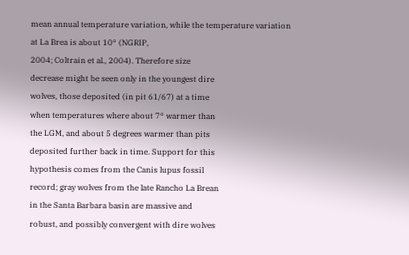mean annual temperature variation, while the temperature variation at La Brea is about 10° (NGRIP,
2004; Coltrain et al., 2004). Therefore size
decrease might be seen only in the youngest dire
wolves, those deposited (in pit 61/67) at a time
when temperatures where about 7° warmer than
the LGM, and about 5 degrees warmer than pits
deposited further back in time. Support for this
hypothesis comes from the Canis lupus fossil
record; gray wolves from the late Rancho La Brean
in the Santa Barbara basin are massive and
robust, and possibly convergent with dire wolves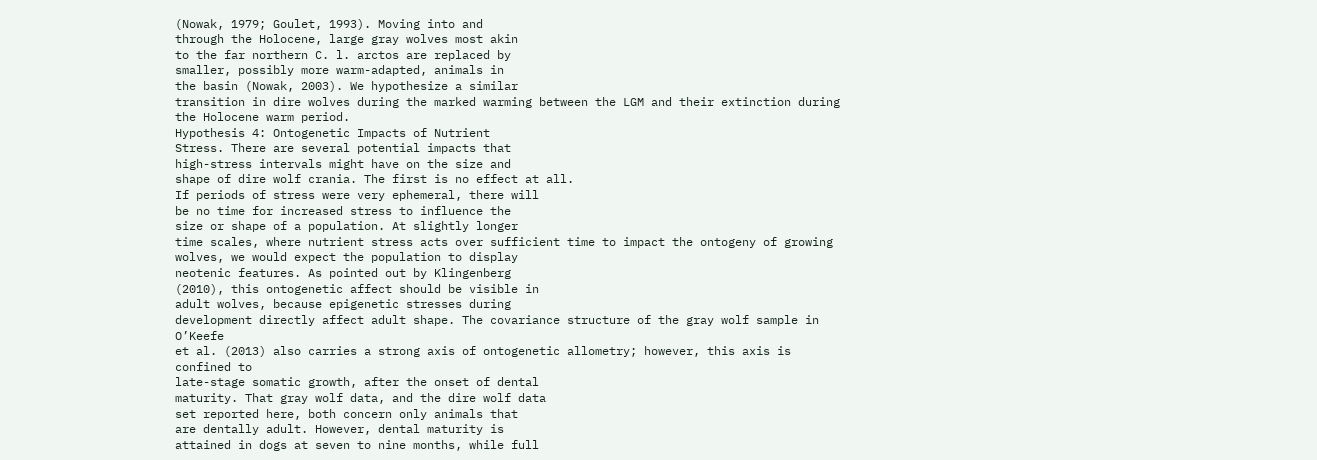(Nowak, 1979; Goulet, 1993). Moving into and
through the Holocene, large gray wolves most akin
to the far northern C. l. arctos are replaced by
smaller, possibly more warm-adapted, animals in
the basin (Nowak, 2003). We hypothesize a similar
transition in dire wolves during the marked warming between the LGM and their extinction during
the Holocene warm period.
Hypothesis 4: Ontogenetic Impacts of Nutrient
Stress. There are several potential impacts that
high-stress intervals might have on the size and
shape of dire wolf crania. The first is no effect at all.
If periods of stress were very ephemeral, there will
be no time for increased stress to influence the
size or shape of a population. At slightly longer
time scales, where nutrient stress acts over sufficient time to impact the ontogeny of growing
wolves, we would expect the population to display
neotenic features. As pointed out by Klingenberg
(2010), this ontogenetic affect should be visible in
adult wolves, because epigenetic stresses during
development directly affect adult shape. The covariance structure of the gray wolf sample in O’Keefe
et al. (2013) also carries a strong axis of ontogenetic allometry; however, this axis is confined to
late-stage somatic growth, after the onset of dental
maturity. That gray wolf data, and the dire wolf data
set reported here, both concern only animals that
are dentally adult. However, dental maturity is
attained in dogs at seven to nine months, while full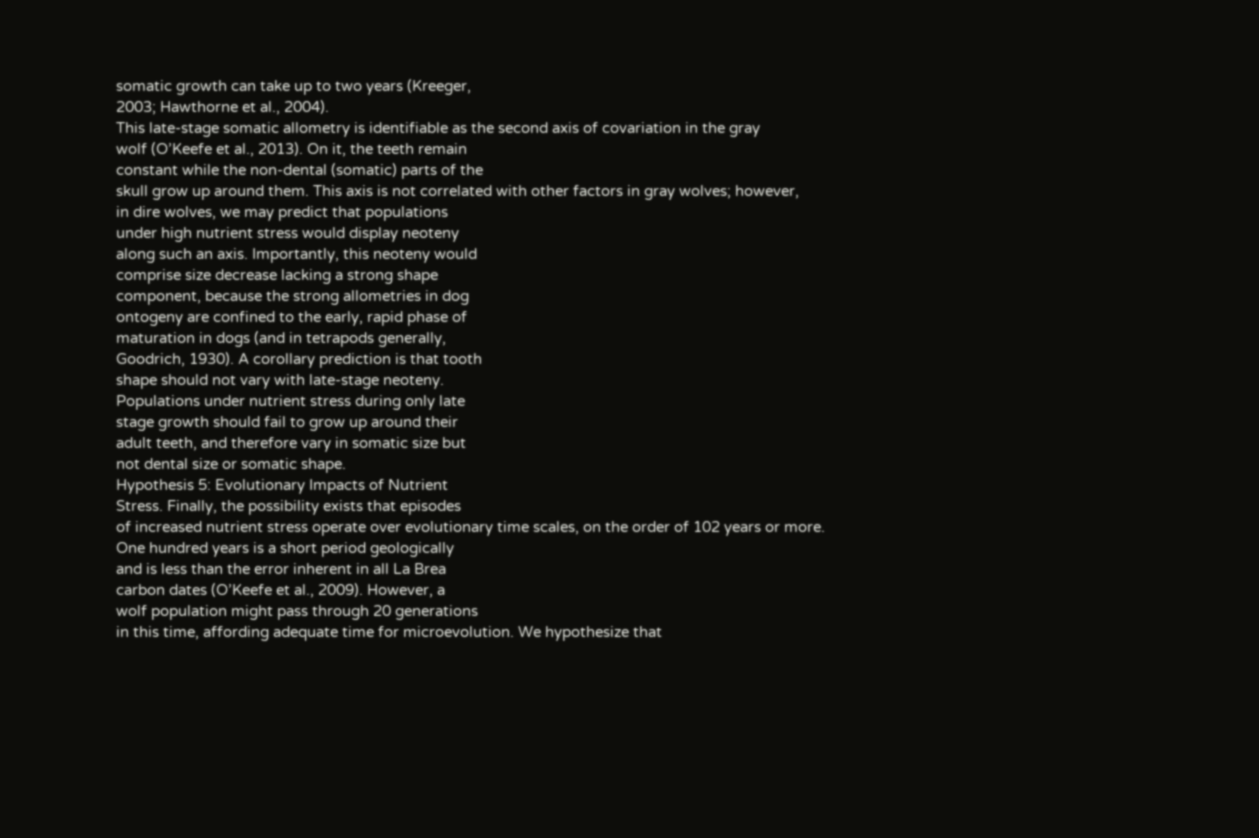somatic growth can take up to two years (Kreeger,
2003; Hawthorne et al., 2004).
This late-stage somatic allometry is identifiable as the second axis of covariation in the gray
wolf (O’Keefe et al., 2013). On it, the teeth remain
constant while the non-dental (somatic) parts of the
skull grow up around them. This axis is not correlated with other factors in gray wolves; however,
in dire wolves, we may predict that populations
under high nutrient stress would display neoteny
along such an axis. Importantly, this neoteny would
comprise size decrease lacking a strong shape
component, because the strong allometries in dog
ontogeny are confined to the early, rapid phase of
maturation in dogs (and in tetrapods generally,
Goodrich, 1930). A corollary prediction is that tooth
shape should not vary with late-stage neoteny.
Populations under nutrient stress during only late
stage growth should fail to grow up around their
adult teeth, and therefore vary in somatic size but
not dental size or somatic shape.
Hypothesis 5: Evolutionary Impacts of Nutrient
Stress. Finally, the possibility exists that episodes
of increased nutrient stress operate over evolutionary time scales, on the order of 102 years or more.
One hundred years is a short period geologically
and is less than the error inherent in all La Brea
carbon dates (O’Keefe et al., 2009). However, a
wolf population might pass through 20 generations
in this time, affording adequate time for microevolution. We hypothesize that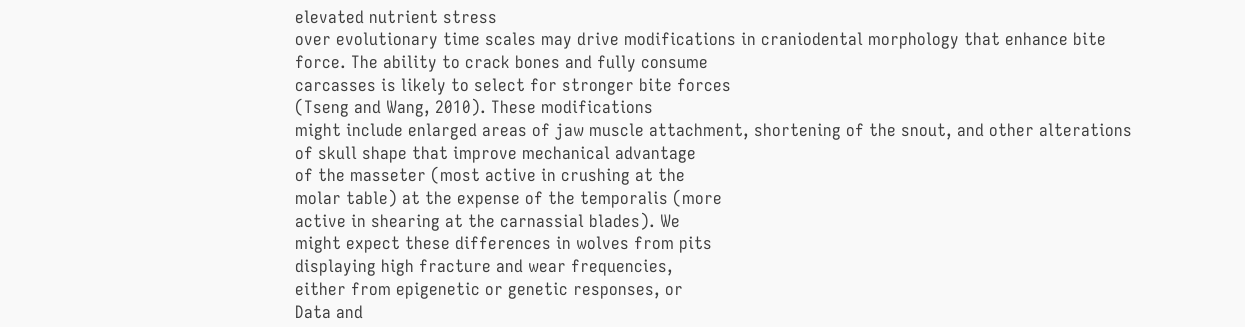elevated nutrient stress
over evolutionary time scales may drive modifications in craniodental morphology that enhance bite
force. The ability to crack bones and fully consume
carcasses is likely to select for stronger bite forces
(Tseng and Wang, 2010). These modifications
might include enlarged areas of jaw muscle attachment, shortening of the snout, and other alterations
of skull shape that improve mechanical advantage
of the masseter (most active in crushing at the
molar table) at the expense of the temporalis (more
active in shearing at the carnassial blades). We
might expect these differences in wolves from pits
displaying high fracture and wear frequencies,
either from epigenetic or genetic responses, or
Data and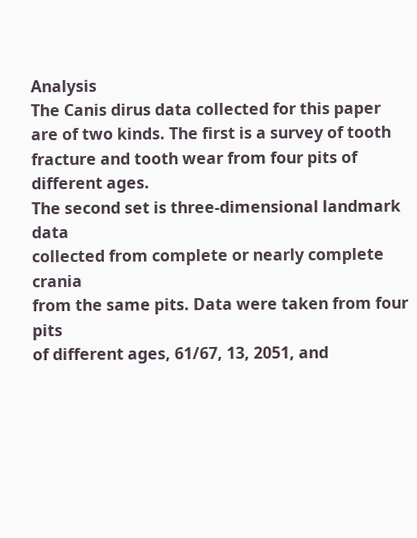Analysis
The Canis dirus data collected for this paper
are of two kinds. The first is a survey of tooth fracture and tooth wear from four pits of different ages.
The second set is three-dimensional landmark data
collected from complete or nearly complete crania
from the same pits. Data were taken from four pits
of different ages, 61/67, 13, 2051, and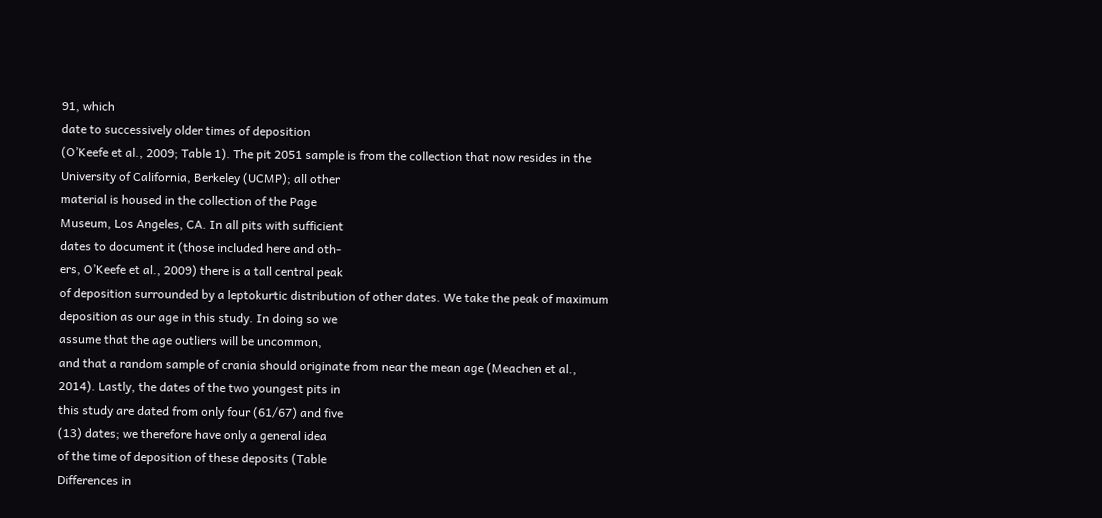91, which
date to successively older times of deposition
(O’Keefe et al., 2009; Table 1). The pit 2051 sample is from the collection that now resides in the
University of California, Berkeley (UCMP); all other
material is housed in the collection of the Page
Museum, Los Angeles, CA. In all pits with sufficient
dates to document it (those included here and oth-
ers, O’Keefe et al., 2009) there is a tall central peak
of deposition surrounded by a leptokurtic distribution of other dates. We take the peak of maximum
deposition as our age in this study. In doing so we
assume that the age outliers will be uncommon,
and that a random sample of crania should originate from near the mean age (Meachen et al.,
2014). Lastly, the dates of the two youngest pits in
this study are dated from only four (61/67) and five
(13) dates; we therefore have only a general idea
of the time of deposition of these deposits (Table
Differences in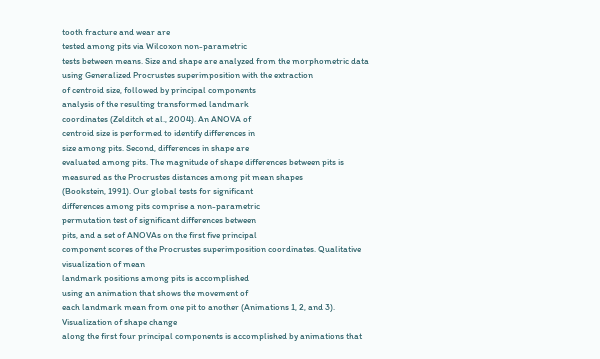tooth fracture and wear are
tested among pits via Wilcoxon non-parametric
tests between means. Size and shape are analyzed from the morphometric data using Generalized Procrustes superimposition with the extraction
of centroid size, followed by principal components
analysis of the resulting transformed landmark
coordinates (Zelditch et al., 2004). An ANOVA of
centroid size is performed to identify differences in
size among pits. Second, differences in shape are
evaluated among pits. The magnitude of shape differences between pits is measured as the Procrustes distances among pit mean shapes
(Bookstein, 1991). Our global tests for significant
differences among pits comprise a non-parametric
permutation test of significant differences between
pits, and a set of ANOVAs on the first five principal
component scores of the Procrustes superimposition coordinates. Qualitative visualization of mean
landmark positions among pits is accomplished
using an animation that shows the movement of
each landmark mean from one pit to another (Animations 1, 2, and 3). Visualization of shape change
along the first four principal components is accomplished by animations that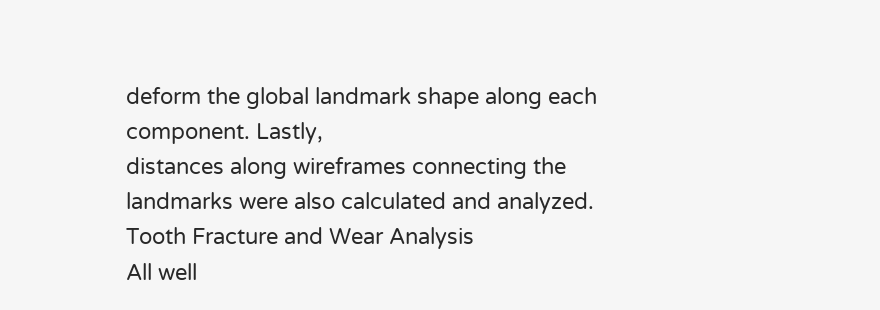deform the global landmark shape along each component. Lastly,
distances along wireframes connecting the landmarks were also calculated and analyzed.
Tooth Fracture and Wear Analysis
All well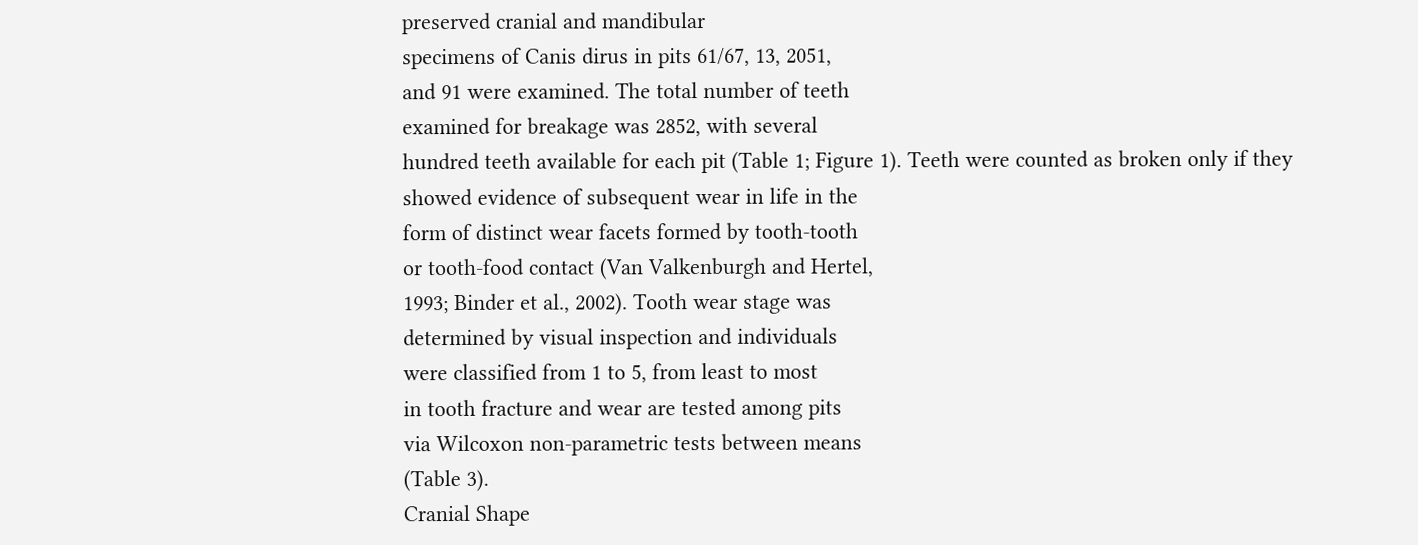preserved cranial and mandibular
specimens of Canis dirus in pits 61/67, 13, 2051,
and 91 were examined. The total number of teeth
examined for breakage was 2852, with several
hundred teeth available for each pit (Table 1; Figure 1). Teeth were counted as broken only if they
showed evidence of subsequent wear in life in the
form of distinct wear facets formed by tooth-tooth
or tooth-food contact (Van Valkenburgh and Hertel,
1993; Binder et al., 2002). Tooth wear stage was
determined by visual inspection and individuals
were classified from 1 to 5, from least to most
in tooth fracture and wear are tested among pits
via Wilcoxon non-parametric tests between means
(Table 3).
Cranial Shape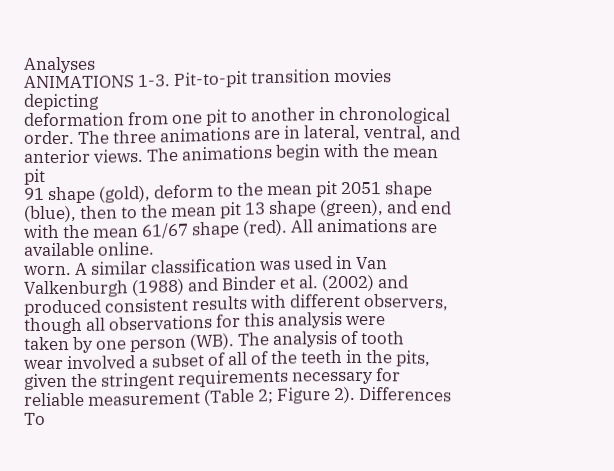Analyses
ANIMATIONS 1-3. Pit-to-pit transition movies depicting
deformation from one pit to another in chronological
order. The three animations are in lateral, ventral, and
anterior views. The animations begin with the mean pit
91 shape (gold), deform to the mean pit 2051 shape
(blue), then to the mean pit 13 shape (green), and end
with the mean 61/67 shape (red). All animations are
available online.
worn. A similar classification was used in Van
Valkenburgh (1988) and Binder et al. (2002) and
produced consistent results with different observers, though all observations for this analysis were
taken by one person (WB). The analysis of tooth
wear involved a subset of all of the teeth in the pits,
given the stringent requirements necessary for reliable measurement (Table 2; Figure 2). Differences
To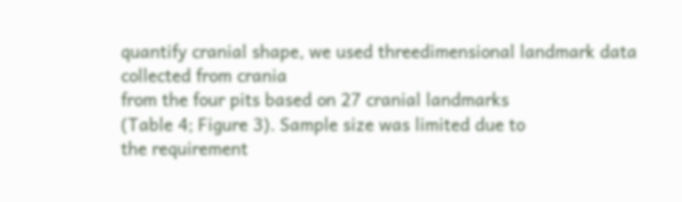quantify cranial shape, we used threedimensional landmark data collected from crania
from the four pits based on 27 cranial landmarks
(Table 4; Figure 3). Sample size was limited due to
the requirement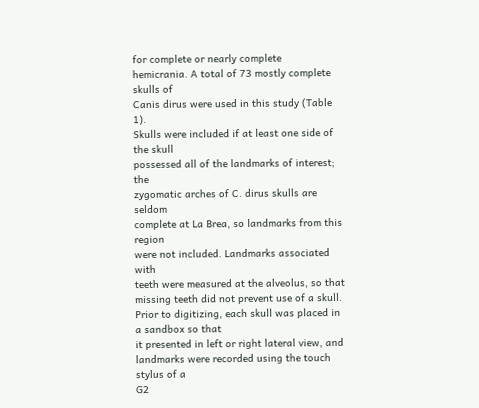for complete or nearly complete
hemicrania. A total of 73 mostly complete skulls of
Canis dirus were used in this study (Table 1).
Skulls were included if at least one side of the skull
possessed all of the landmarks of interest; the
zygomatic arches of C. dirus skulls are seldom
complete at La Brea, so landmarks from this region
were not included. Landmarks associated with
teeth were measured at the alveolus, so that missing teeth did not prevent use of a skull. Prior to digitizing, each skull was placed in a sandbox so that
it presented in left or right lateral view, and landmarks were recorded using the touch stylus of a
G2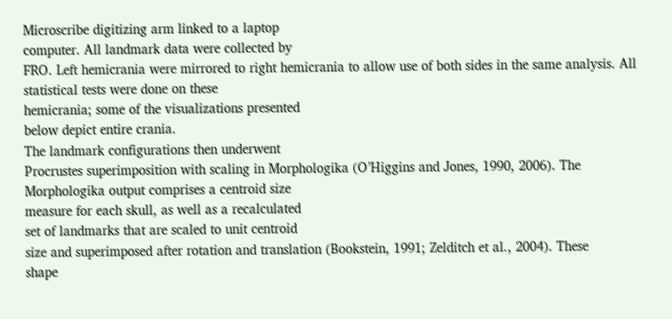Microscribe digitizing arm linked to a laptop
computer. All landmark data were collected by
FRO. Left hemicrania were mirrored to right hemicrania to allow use of both sides in the same analysis. All statistical tests were done on these
hemicrania; some of the visualizations presented
below depict entire crania.
The landmark configurations then underwent
Procrustes superimposition with scaling in Morphologika (O’Higgins and Jones, 1990, 2006). The
Morphologika output comprises a centroid size
measure for each skull, as well as a recalculated
set of landmarks that are scaled to unit centroid
size and superimposed after rotation and translation (Bookstein, 1991; Zelditch et al., 2004). These
shape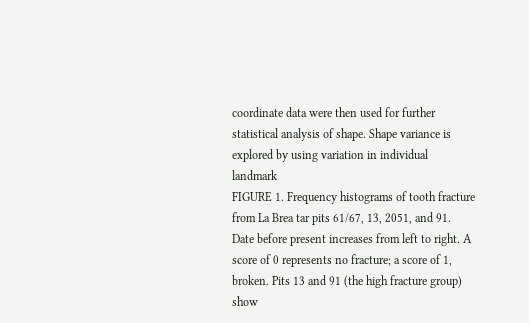coordinate data were then used for further
statistical analysis of shape. Shape variance is
explored by using variation in individual landmark
FIGURE 1. Frequency histograms of tooth fracture from La Brea tar pits 61/67, 13, 2051, and 91. Date before present increases from left to right. A score of 0 represents no fracture; a score of 1, broken. Pits 13 and 91 (the high fracture group) show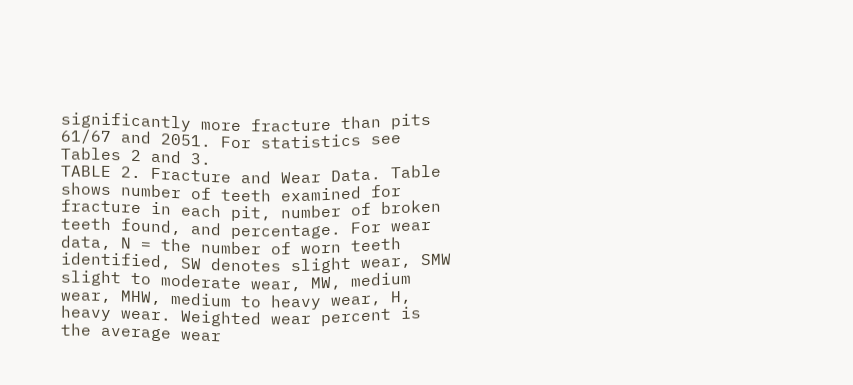significantly more fracture than pits 61/67 and 2051. For statistics see Tables 2 and 3.
TABLE 2. Fracture and Wear Data. Table shows number of teeth examined for fracture in each pit, number of broken
teeth found, and percentage. For wear data, N = the number of worn teeth identified, SW denotes slight wear, SMW
slight to moderate wear, MW, medium wear, MHW, medium to heavy wear, H, heavy wear. Weighted wear percent is
the average wear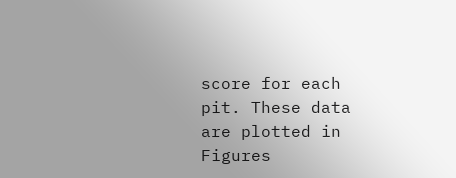score for each pit. These data are plotted in Figures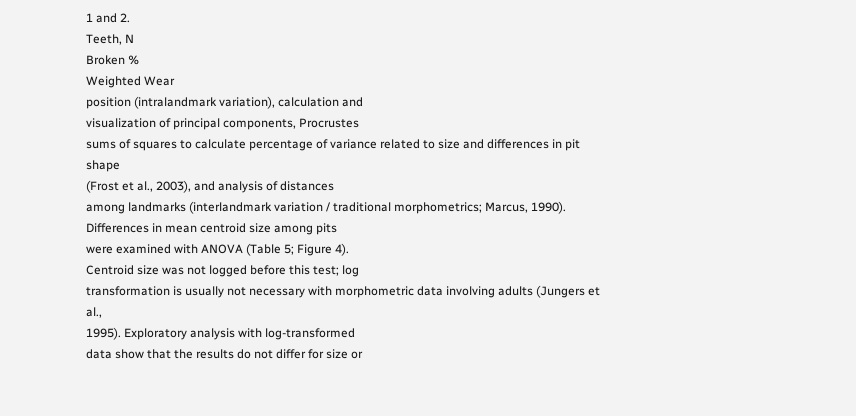1 and 2.
Teeth, N
Broken %
Weighted Wear
position (intralandmark variation), calculation and
visualization of principal components, Procrustes
sums of squares to calculate percentage of variance related to size and differences in pit shape
(Frost et al., 2003), and analysis of distances
among landmarks (interlandmark variation / traditional morphometrics; Marcus, 1990).
Differences in mean centroid size among pits
were examined with ANOVA (Table 5; Figure 4).
Centroid size was not logged before this test; log
transformation is usually not necessary with morphometric data involving adults (Jungers et al.,
1995). Exploratory analysis with log-transformed
data show that the results do not differ for size or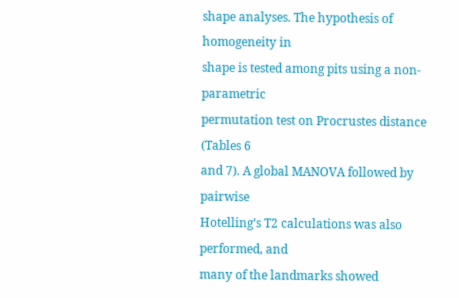shape analyses. The hypothesis of homogeneity in
shape is tested among pits using a non-parametric
permutation test on Procrustes distance (Tables 6
and 7). A global MANOVA followed by pairwise
Hotelling’s T2 calculations was also performed, and
many of the landmarks showed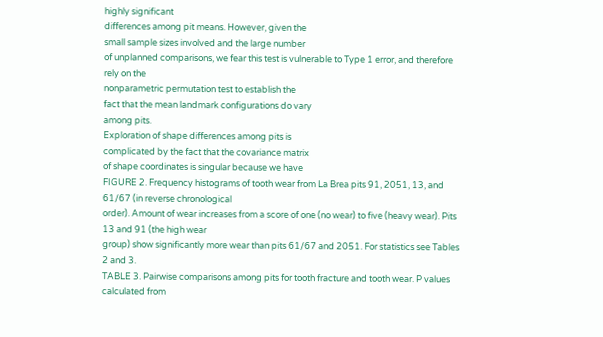highly significant
differences among pit means. However, given the
small sample sizes involved and the large number
of unplanned comparisons, we fear this test is vulnerable to Type 1 error, and therefore rely on the
nonparametric permutation test to establish the
fact that the mean landmark configurations do vary
among pits.
Exploration of shape differences among pits is
complicated by the fact that the covariance matrix
of shape coordinates is singular because we have
FIGURE 2. Frequency histograms of tooth wear from La Brea pits 91, 2051, 13, and 61/67 (in reverse chronological
order). Amount of wear increases from a score of one (no wear) to five (heavy wear). Pits 13 and 91 (the high wear
group) show significantly more wear than pits 61/67 and 2051. For statistics see Tables 2 and 3.
TABLE 3. Pairwise comparisons among pits for tooth fracture and tooth wear. P values calculated from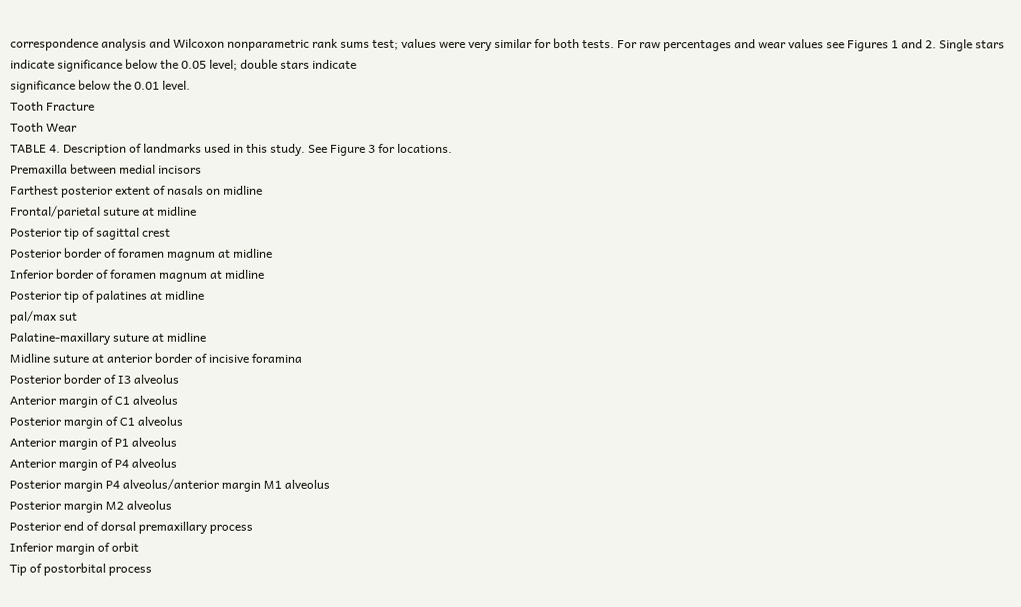correspondence analysis and Wilcoxon nonparametric rank sums test; values were very similar for both tests. For raw percentages and wear values see Figures 1 and 2. Single stars indicate significance below the 0.05 level; double stars indicate
significance below the 0.01 level.
Tooth Fracture
Tooth Wear
TABLE 4. Description of landmarks used in this study. See Figure 3 for locations.
Premaxilla between medial incisors
Farthest posterior extent of nasals on midline
Frontal/parietal suture at midline
Posterior tip of sagittal crest
Posterior border of foramen magnum at midline
Inferior border of foramen magnum at midline
Posterior tip of palatines at midline
pal/max sut
Palatine-maxillary suture at midline
Midline suture at anterior border of incisive foramina
Posterior border of I3 alveolus
Anterior margin of C1 alveolus
Posterior margin of C1 alveolus
Anterior margin of P1 alveolus
Anterior margin of P4 alveolus
Posterior margin P4 alveolus/anterior margin M1 alveolus
Posterior margin M2 alveolus
Posterior end of dorsal premaxillary process
Inferior margin of orbit
Tip of postorbital process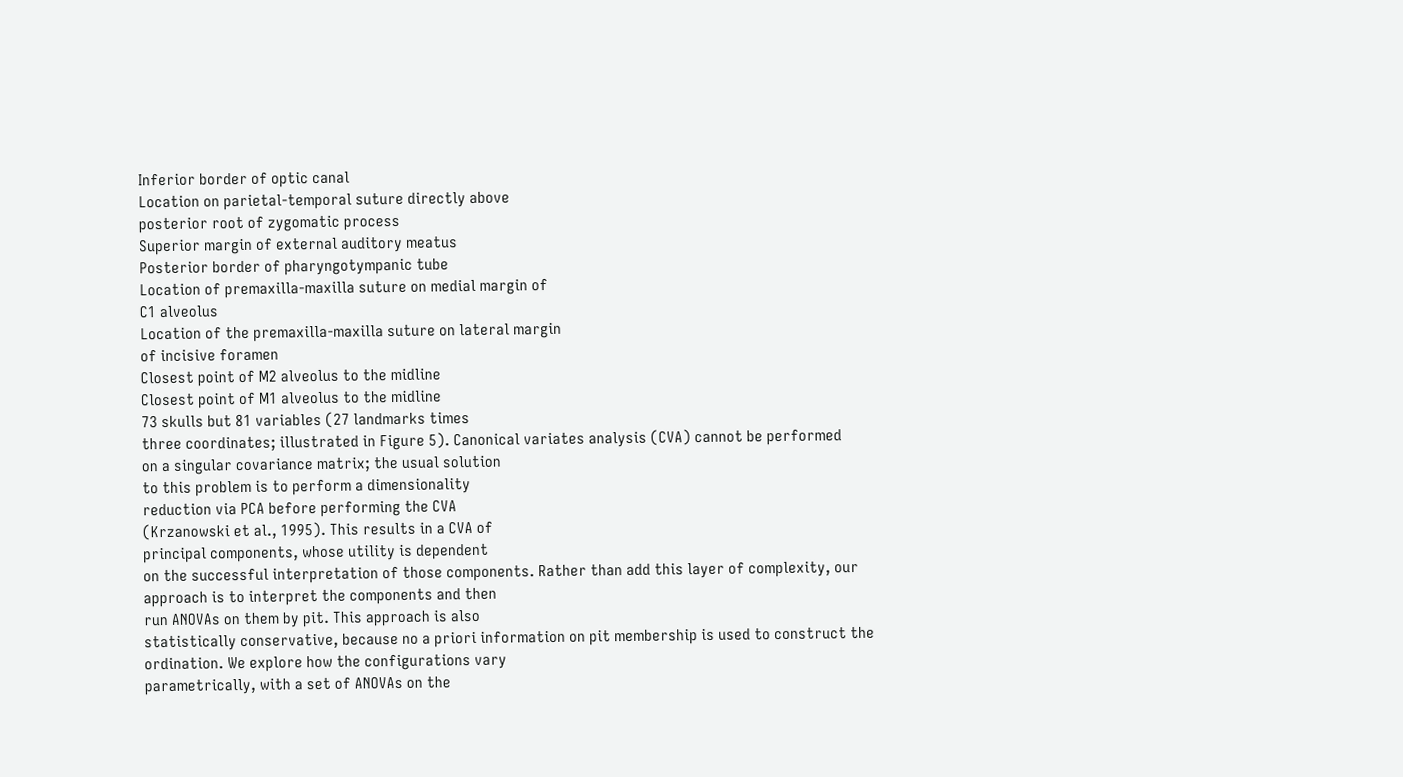Inferior border of optic canal
Location on parietal-temporal suture directly above
posterior root of zygomatic process
Superior margin of external auditory meatus
Posterior border of pharyngotympanic tube
Location of premaxilla-maxilla suture on medial margin of
C1 alveolus
Location of the premaxilla-maxilla suture on lateral margin
of incisive foramen
Closest point of M2 alveolus to the midline
Closest point of M1 alveolus to the midline
73 skulls but 81 variables (27 landmarks times
three coordinates; illustrated in Figure 5). Canonical variates analysis (CVA) cannot be performed
on a singular covariance matrix; the usual solution
to this problem is to perform a dimensionality
reduction via PCA before performing the CVA
(Krzanowski et al., 1995). This results in a CVA of
principal components, whose utility is dependent
on the successful interpretation of those components. Rather than add this layer of complexity, our
approach is to interpret the components and then
run ANOVAs on them by pit. This approach is also
statistically conservative, because no a priori information on pit membership is used to construct the
ordination. We explore how the configurations vary
parametrically, with a set of ANOVAs on the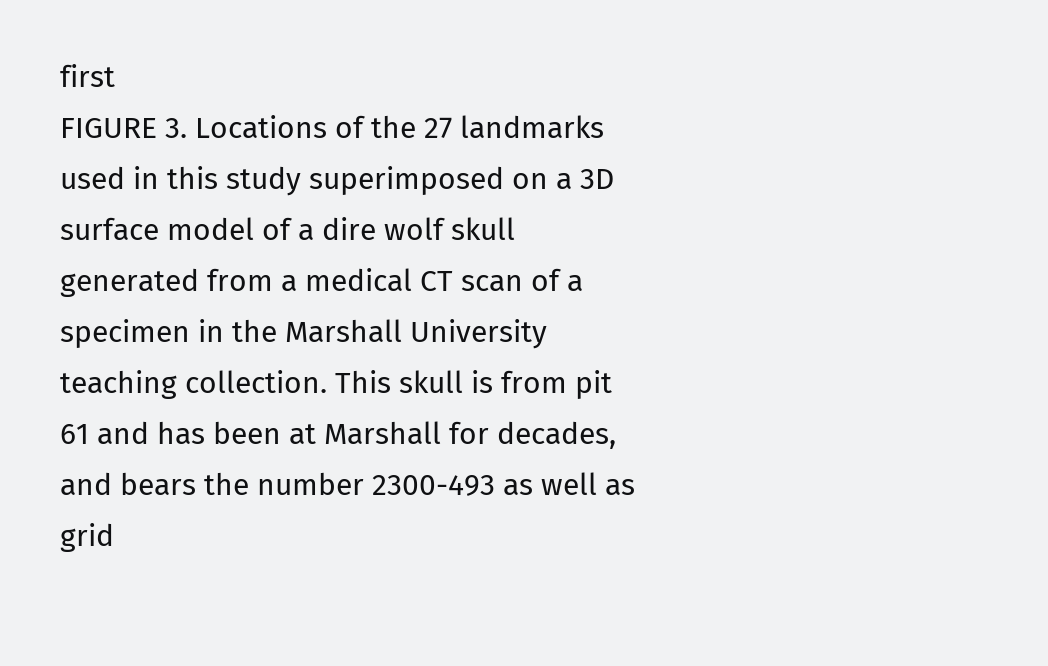first
FIGURE 3. Locations of the 27 landmarks used in this study superimposed on a 3D surface model of a dire wolf skull
generated from a medical CT scan of a specimen in the Marshall University teaching collection. This skull is from pit
61 and has been at Marshall for decades, and bears the number 2300-493 as well as grid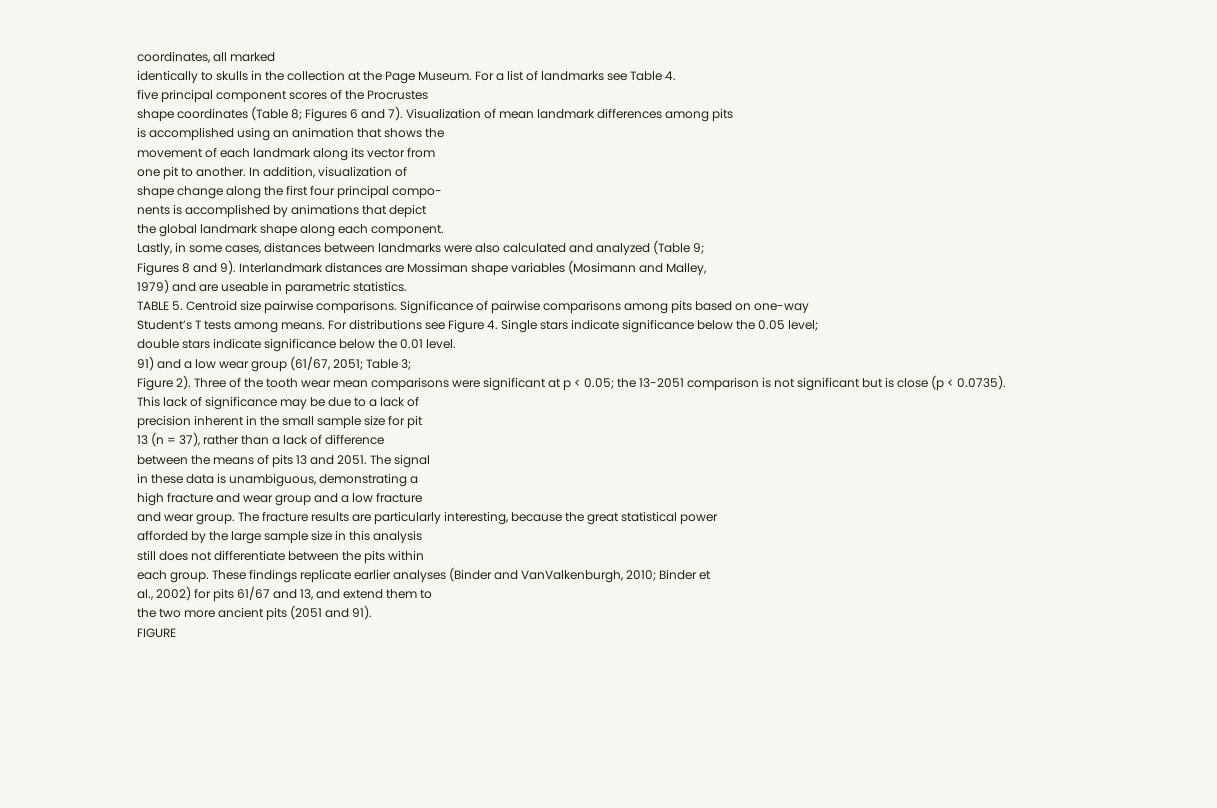coordinates, all marked
identically to skulls in the collection at the Page Museum. For a list of landmarks see Table 4.
five principal component scores of the Procrustes
shape coordinates (Table 8; Figures 6 and 7). Visualization of mean landmark differences among pits
is accomplished using an animation that shows the
movement of each landmark along its vector from
one pit to another. In addition, visualization of
shape change along the first four principal compo-
nents is accomplished by animations that depict
the global landmark shape along each component.
Lastly, in some cases, distances between landmarks were also calculated and analyzed (Table 9;
Figures 8 and 9). Interlandmark distances are Mossiman shape variables (Mosimann and Malley,
1979) and are useable in parametric statistics.
TABLE 5. Centroid size pairwise comparisons. Significance of pairwise comparisons among pits based on one-way
Student’s T tests among means. For distributions see Figure 4. Single stars indicate significance below the 0.05 level;
double stars indicate significance below the 0.01 level.
91) and a low wear group (61/67, 2051; Table 3;
Figure 2). Three of the tooth wear mean comparisons were significant at p < 0.05; the 13-2051 comparison is not significant but is close (p < 0.0735).
This lack of significance may be due to a lack of
precision inherent in the small sample size for pit
13 (n = 37), rather than a lack of difference
between the means of pits 13 and 2051. The signal
in these data is unambiguous, demonstrating a
high fracture and wear group and a low fracture
and wear group. The fracture results are particularly interesting, because the great statistical power
afforded by the large sample size in this analysis
still does not differentiate between the pits within
each group. These findings replicate earlier analyses (Binder and VanValkenburgh, 2010; Binder et
al., 2002) for pits 61/67 and 13, and extend them to
the two more ancient pits (2051 and 91).
FIGURE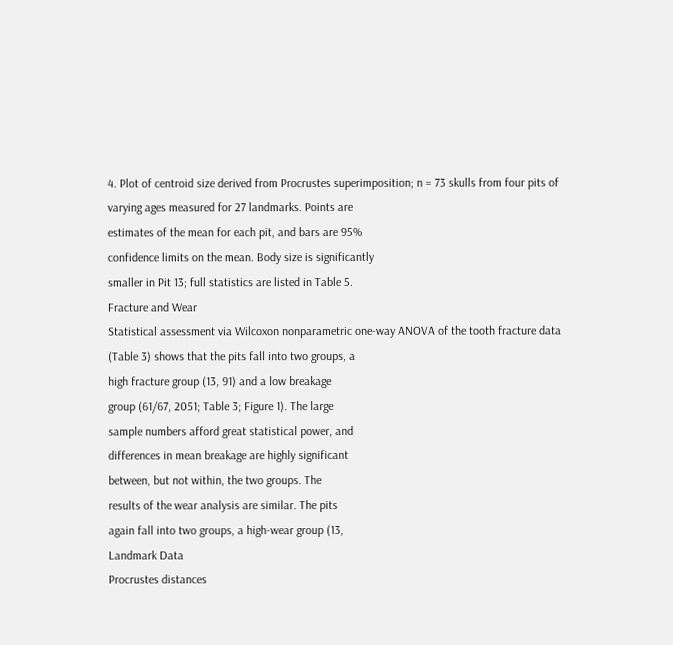4. Plot of centroid size derived from Procrustes superimposition; n = 73 skulls from four pits of
varying ages measured for 27 landmarks. Points are
estimates of the mean for each pit, and bars are 95%
confidence limits on the mean. Body size is significantly
smaller in Pit 13; full statistics are listed in Table 5.
Fracture and Wear
Statistical assessment via Wilcoxon nonparametric one-way ANOVA of the tooth fracture data
(Table 3) shows that the pits fall into two groups, a
high fracture group (13, 91) and a low breakage
group (61/67, 2051; Table 3; Figure 1). The large
sample numbers afford great statistical power, and
differences in mean breakage are highly significant
between, but not within, the two groups. The
results of the wear analysis are similar. The pits
again fall into two groups, a high-wear group (13,
Landmark Data
Procrustes distances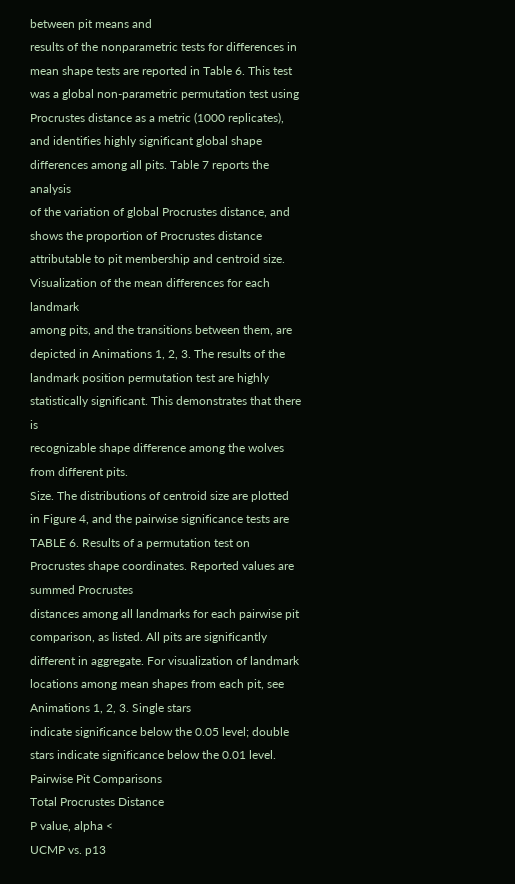between pit means and
results of the nonparametric tests for differences in
mean shape tests are reported in Table 6. This test
was a global non-parametric permutation test using
Procrustes distance as a metric (1000 replicates),
and identifies highly significant global shape differences among all pits. Table 7 reports the analysis
of the variation of global Procrustes distance, and
shows the proportion of Procrustes distance attributable to pit membership and centroid size. Visualization of the mean differences for each landmark
among pits, and the transitions between them, are
depicted in Animations 1, 2, 3. The results of the
landmark position permutation test are highly statistically significant. This demonstrates that there is
recognizable shape difference among the wolves
from different pits.
Size. The distributions of centroid size are plotted
in Figure 4, and the pairwise significance tests are
TABLE 6. Results of a permutation test on Procrustes shape coordinates. Reported values are summed Procrustes
distances among all landmarks for each pairwise pit comparison, as listed. All pits are significantly different in aggregate. For visualization of landmark locations among mean shapes from each pit, see Animations 1, 2, 3. Single stars
indicate significance below the 0.05 level; double stars indicate significance below the 0.01 level.
Pairwise Pit Comparisons
Total Procrustes Distance
P value, alpha <
UCMP vs. p13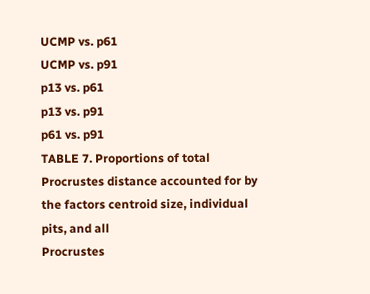UCMP vs. p61
UCMP vs. p91
p13 vs. p61
p13 vs. p91
p61 vs. p91
TABLE 7. Proportions of total Procrustes distance accounted for by the factors centroid size, individual pits, and all
Procrustes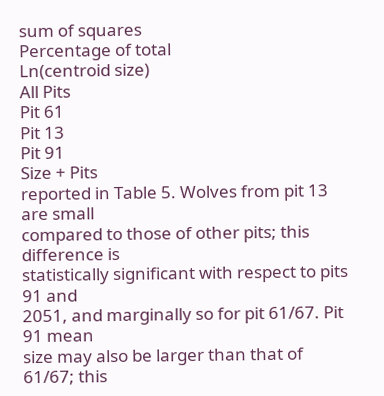sum of squares
Percentage of total
Ln(centroid size)
All Pits
Pit 61
Pit 13
Pit 91
Size + Pits
reported in Table 5. Wolves from pit 13 are small
compared to those of other pits; this difference is
statistically significant with respect to pits 91 and
2051, and marginally so for pit 61/67. Pit 91 mean
size may also be larger than that of 61/67; this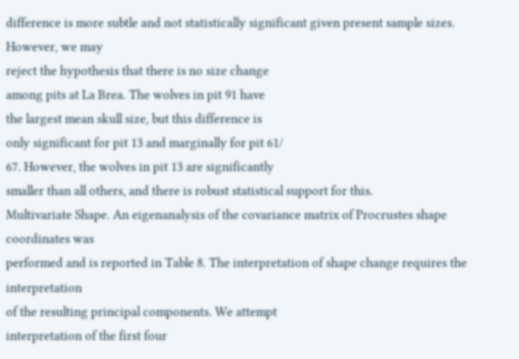difference is more subtle and not statistically significant given present sample sizes. However, we may
reject the hypothesis that there is no size change
among pits at La Brea. The wolves in pit 91 have
the largest mean skull size, but this difference is
only significant for pit 13 and marginally for pit 61/
67. However, the wolves in pit 13 are significantly
smaller than all others, and there is robust statistical support for this.
Multivariate Shape. An eigenanalysis of the covariance matrix of Procrustes shape coordinates was
performed and is reported in Table 8. The interpretation of shape change requires the interpretation
of the resulting principal components. We attempt
interpretation of the first four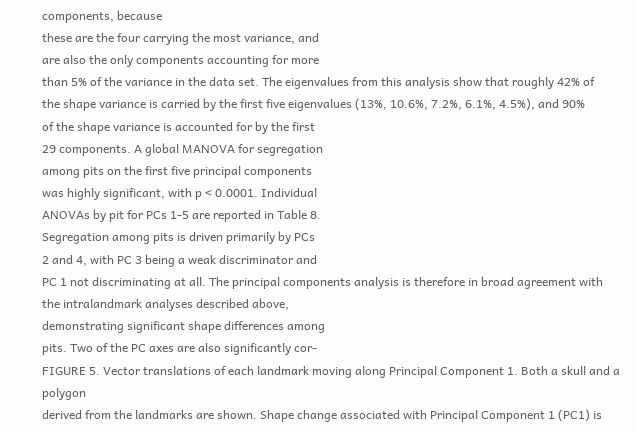components, because
these are the four carrying the most variance, and
are also the only components accounting for more
than 5% of the variance in the data set. The eigenvalues from this analysis show that roughly 42% of
the shape variance is carried by the first five eigenvalues (13%, 10.6%, 7.2%, 6.1%, 4.5%), and 90%
of the shape variance is accounted for by the first
29 components. A global MANOVA for segregation
among pits on the first five principal components
was highly significant, with p < 0.0001. Individual
ANOVAs by pit for PCs 1-5 are reported in Table 8.
Segregation among pits is driven primarily by PCs
2 and 4, with PC 3 being a weak discriminator and
PC 1 not discriminating at all. The principal components analysis is therefore in broad agreement with
the intralandmark analyses described above,
demonstrating significant shape differences among
pits. Two of the PC axes are also significantly cor-
FIGURE 5. Vector translations of each landmark moving along Principal Component 1. Both a skull and a polygon
derived from the landmarks are shown. Shape change associated with Principal Component 1 (PC1) is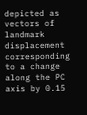depicted as
vectors of landmark displacement corresponding to a change along the PC axis by 0.15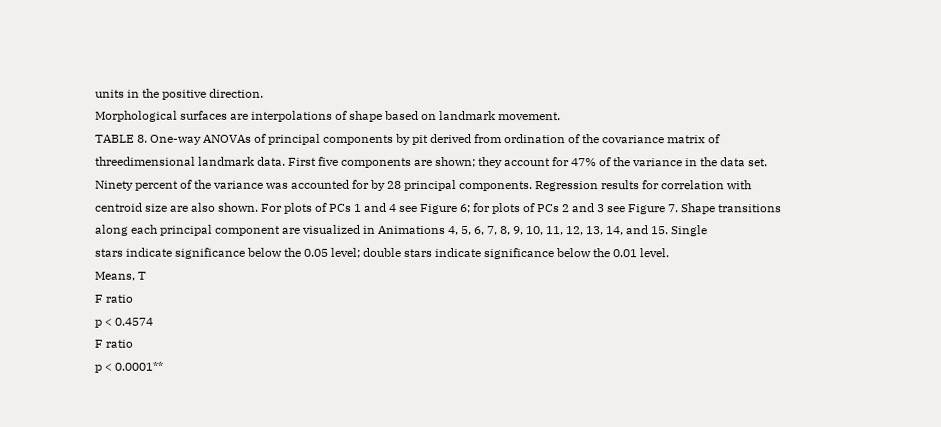units in the positive direction.
Morphological surfaces are interpolations of shape based on landmark movement.
TABLE 8. One-way ANOVAs of principal components by pit derived from ordination of the covariance matrix of threedimensional landmark data. First five components are shown; they account for 47% of the variance in the data set.
Ninety percent of the variance was accounted for by 28 principal components. Regression results for correlation with
centroid size are also shown. For plots of PCs 1 and 4 see Figure 6; for plots of PCs 2 and 3 see Figure 7. Shape transitions along each principal component are visualized in Animations 4, 5, 6, 7, 8, 9, 10, 11, 12, 13, 14, and 15. Single
stars indicate significance below the 0.05 level; double stars indicate significance below the 0.01 level.
Means, T
F ratio
p < 0.4574
F ratio
p < 0.0001**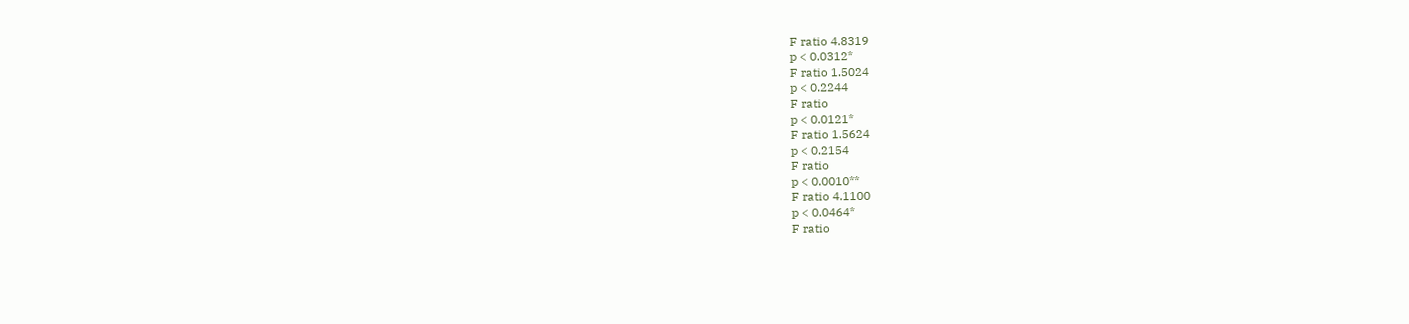F ratio 4.8319
p < 0.0312*
F ratio 1.5024
p < 0.2244
F ratio
p < 0.0121*
F ratio 1.5624
p < 0.2154
F ratio
p < 0.0010**
F ratio 4.1100
p < 0.0464*
F ratio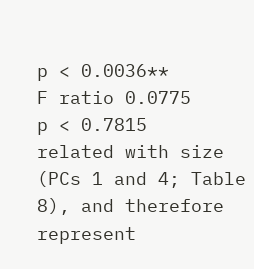p < 0.0036**
F ratio 0.0775
p < 0.7815
related with size (PCs 1 and 4; Table 8), and therefore represent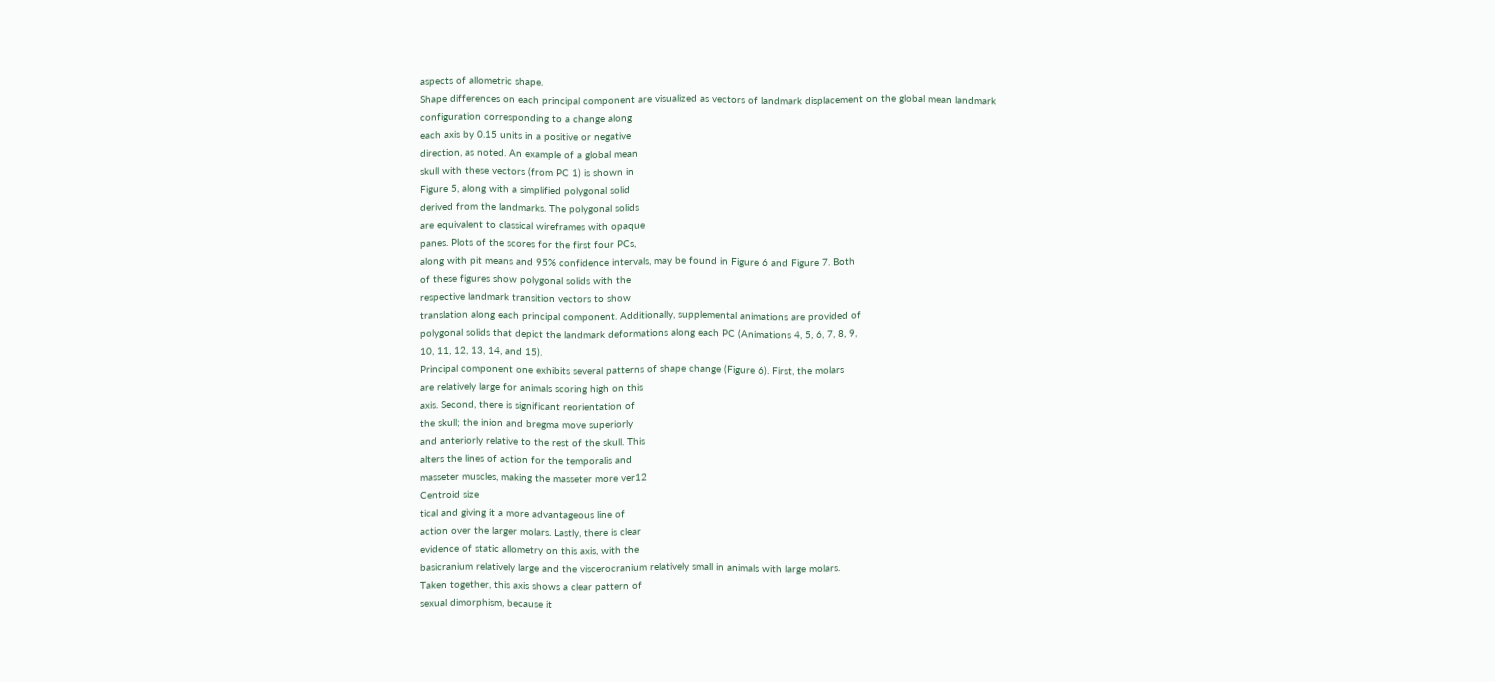aspects of allometric shape.
Shape differences on each principal component are visualized as vectors of landmark displacement on the global mean landmark
configuration corresponding to a change along
each axis by 0.15 units in a positive or negative
direction, as noted. An example of a global mean
skull with these vectors (from PC 1) is shown in
Figure 5, along with a simplified polygonal solid
derived from the landmarks. The polygonal solids
are equivalent to classical wireframes with opaque
panes. Plots of the scores for the first four PCs,
along with pit means and 95% confidence intervals, may be found in Figure 6 and Figure 7. Both
of these figures show polygonal solids with the
respective landmark transition vectors to show
translation along each principal component. Additionally, supplemental animations are provided of
polygonal solids that depict the landmark deformations along each PC (Animations 4, 5, 6, 7, 8, 9,
10, 11, 12, 13, 14, and 15).
Principal component one exhibits several patterns of shape change (Figure 6). First, the molars
are relatively large for animals scoring high on this
axis. Second, there is significant reorientation of
the skull; the inion and bregma move superiorly
and anteriorly relative to the rest of the skull. This
alters the lines of action for the temporalis and
masseter muscles, making the masseter more ver12
Centroid size
tical and giving it a more advantageous line of
action over the larger molars. Lastly, there is clear
evidence of static allometry on this axis, with the
basicranium relatively large and the viscerocranium relatively small in animals with large molars.
Taken together, this axis shows a clear pattern of
sexual dimorphism, because it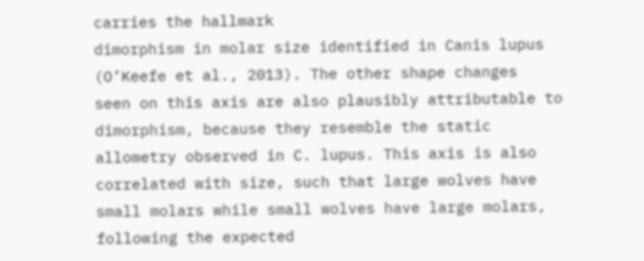carries the hallmark
dimorphism in molar size identified in Canis lupus
(O’Keefe et al., 2013). The other shape changes
seen on this axis are also plausibly attributable to
dimorphism, because they resemble the static
allometry observed in C. lupus. This axis is also
correlated with size, such that large wolves have
small molars while small wolves have large molars,
following the expected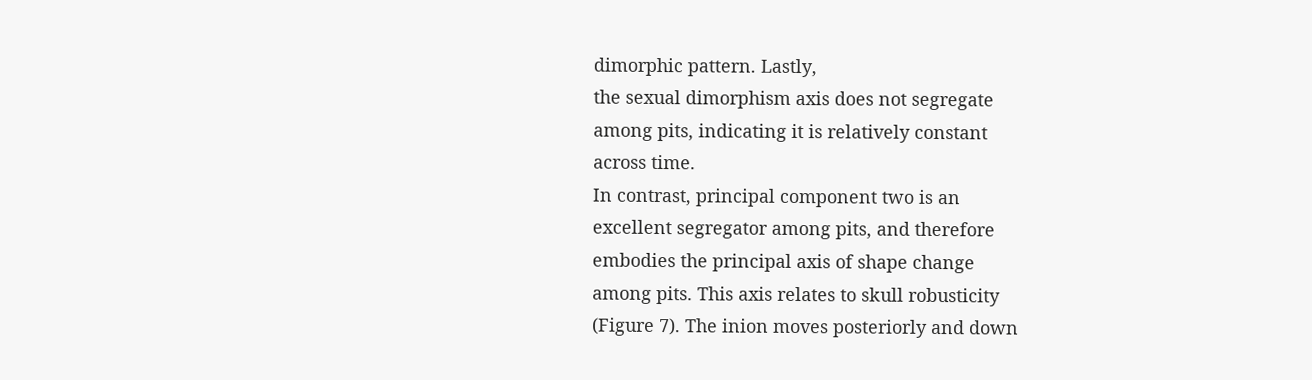dimorphic pattern. Lastly,
the sexual dimorphism axis does not segregate
among pits, indicating it is relatively constant
across time.
In contrast, principal component two is an
excellent segregator among pits, and therefore
embodies the principal axis of shape change
among pits. This axis relates to skull robusticity
(Figure 7). The inion moves posteriorly and down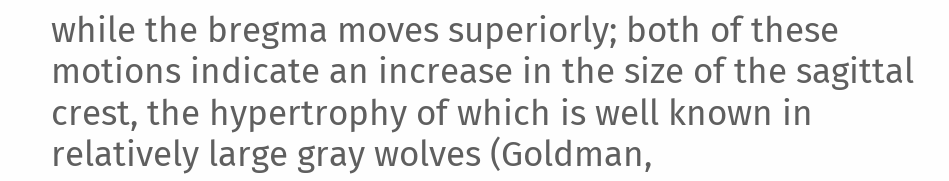while the bregma moves superiorly; both of these
motions indicate an increase in the size of the sagittal crest, the hypertrophy of which is well known in
relatively large gray wolves (Goldman,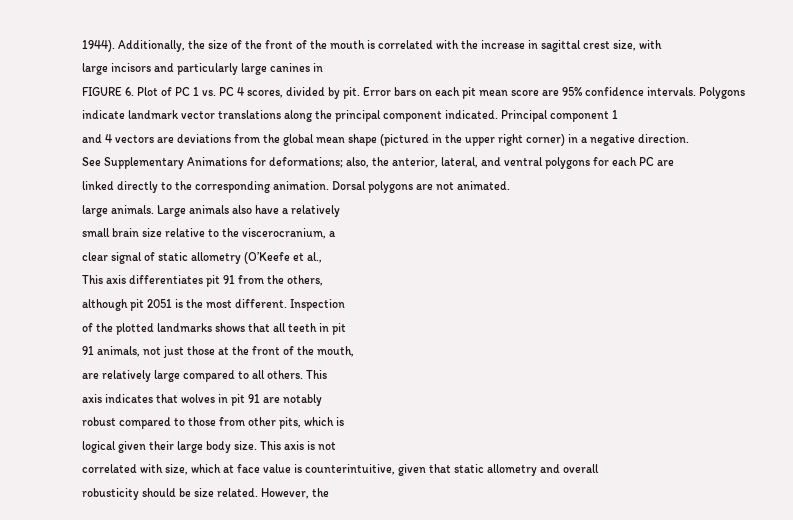1944). Additionally, the size of the front of the mouth is correlated with the increase in sagittal crest size, with
large incisors and particularly large canines in
FIGURE 6. Plot of PC 1 vs. PC 4 scores, divided by pit. Error bars on each pit mean score are 95% confidence intervals. Polygons indicate landmark vector translations along the principal component indicated. Principal component 1
and 4 vectors are deviations from the global mean shape (pictured in the upper right corner) in a negative direction.
See Supplementary Animations for deformations; also, the anterior, lateral, and ventral polygons for each PC are
linked directly to the corresponding animation. Dorsal polygons are not animated.
large animals. Large animals also have a relatively
small brain size relative to the viscerocranium, a
clear signal of static allometry (O’Keefe et al.,
This axis differentiates pit 91 from the others,
although pit 2051 is the most different. Inspection
of the plotted landmarks shows that all teeth in pit
91 animals, not just those at the front of the mouth,
are relatively large compared to all others. This
axis indicates that wolves in pit 91 are notably
robust compared to those from other pits, which is
logical given their large body size. This axis is not
correlated with size, which at face value is counterintuitive, given that static allometry and overall
robusticity should be size related. However, the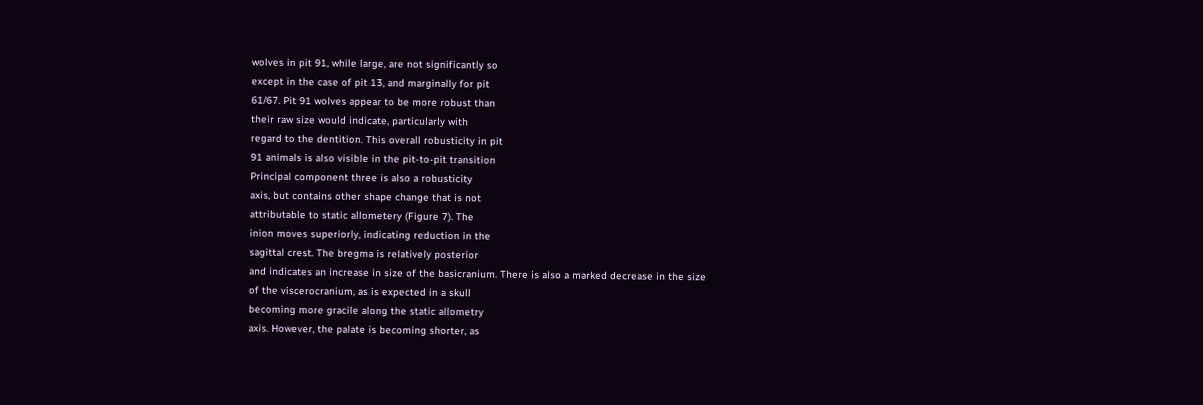wolves in pit 91, while large, are not significantly so
except in the case of pit 13, and marginally for pit
61/67. Pit 91 wolves appear to be more robust than
their raw size would indicate, particularly with
regard to the dentition. This overall robusticity in pit
91 animals is also visible in the pit-to-pit transition
Principal component three is also a robusticity
axis, but contains other shape change that is not
attributable to static allometery (Figure 7). The
inion moves superiorly, indicating reduction in the
sagittal crest. The bregma is relatively posterior
and indicates an increase in size of the basicranium. There is also a marked decrease in the size
of the viscerocranium, as is expected in a skull
becoming more gracile along the static allometry
axis. However, the palate is becoming shorter, as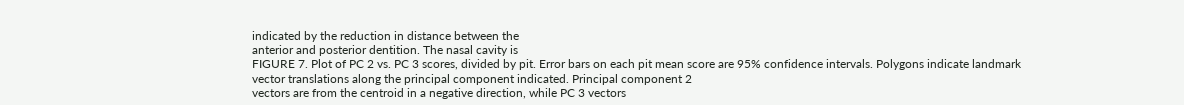indicated by the reduction in distance between the
anterior and posterior dentition. The nasal cavity is
FIGURE 7. Plot of PC 2 vs. PC 3 scores, divided by pit. Error bars on each pit mean score are 95% confidence intervals. Polygons indicate landmark vector translations along the principal component indicated. Principal component 2
vectors are from the centroid in a negative direction, while PC 3 vectors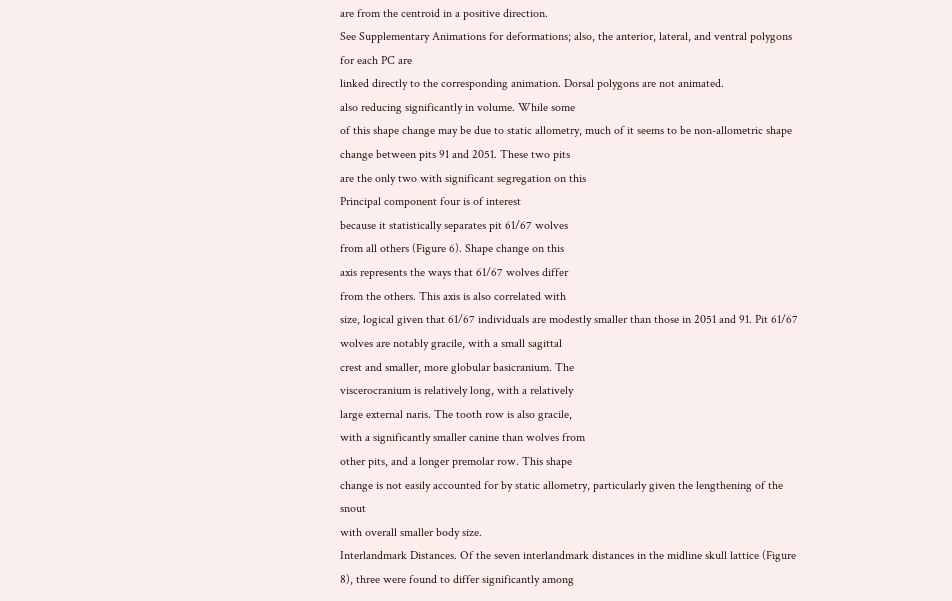are from the centroid in a positive direction.
See Supplementary Animations for deformations; also, the anterior, lateral, and ventral polygons for each PC are
linked directly to the corresponding animation. Dorsal polygons are not animated.
also reducing significantly in volume. While some
of this shape change may be due to static allometry, much of it seems to be non-allometric shape
change between pits 91 and 2051. These two pits
are the only two with significant segregation on this
Principal component four is of interest
because it statistically separates pit 61/67 wolves
from all others (Figure 6). Shape change on this
axis represents the ways that 61/67 wolves differ
from the others. This axis is also correlated with
size, logical given that 61/67 individuals are modestly smaller than those in 2051 and 91. Pit 61/67
wolves are notably gracile, with a small sagittal
crest and smaller, more globular basicranium. The
viscerocranium is relatively long, with a relatively
large external naris. The tooth row is also gracile,
with a significantly smaller canine than wolves from
other pits, and a longer premolar row. This shape
change is not easily accounted for by static allometry, particularly given the lengthening of the snout
with overall smaller body size.
Interlandmark Distances. Of the seven interlandmark distances in the midline skull lattice (Figure
8), three were found to differ significantly among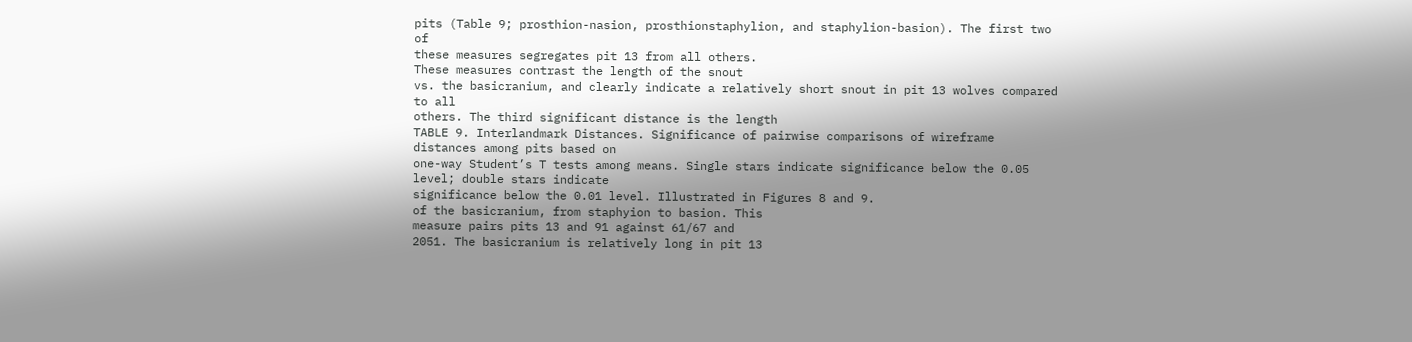pits (Table 9; prosthion-nasion, prosthionstaphylion, and staphylion-basion). The first two of
these measures segregates pit 13 from all others.
These measures contrast the length of the snout
vs. the basicranium, and clearly indicate a relatively short snout in pit 13 wolves compared to all
others. The third significant distance is the length
TABLE 9. Interlandmark Distances. Significance of pairwise comparisons of wireframe distances among pits based on
one-way Student’s T tests among means. Single stars indicate significance below the 0.05 level; double stars indicate
significance below the 0.01 level. Illustrated in Figures 8 and 9.
of the basicranium, from staphyion to basion. This
measure pairs pits 13 and 91 against 61/67 and
2051. The basicranium is relatively long in pit 13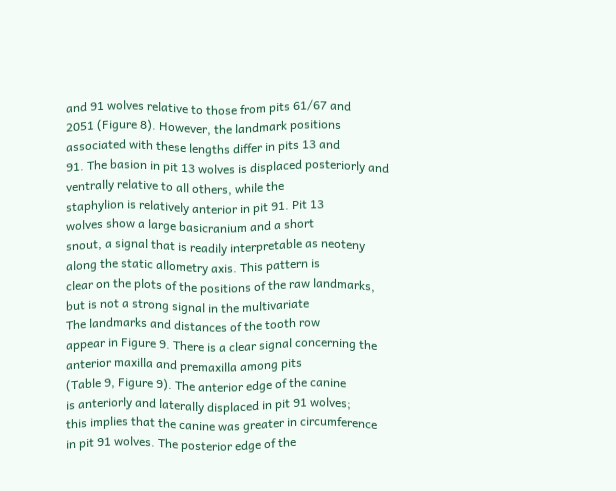and 91 wolves relative to those from pits 61/67 and
2051 (Figure 8). However, the landmark positions
associated with these lengths differ in pits 13 and
91. The basion in pit 13 wolves is displaced posteriorly and ventrally relative to all others, while the
staphylion is relatively anterior in pit 91. Pit 13
wolves show a large basicranium and a short
snout, a signal that is readily interpretable as neoteny along the static allometry axis. This pattern is
clear on the plots of the positions of the raw landmarks, but is not a strong signal in the multivariate
The landmarks and distances of the tooth row
appear in Figure 9. There is a clear signal concerning the anterior maxilla and premaxilla among pits
(Table 9, Figure 9). The anterior edge of the canine
is anteriorly and laterally displaced in pit 91 wolves;
this implies that the canine was greater in circumference in pit 91 wolves. The posterior edge of the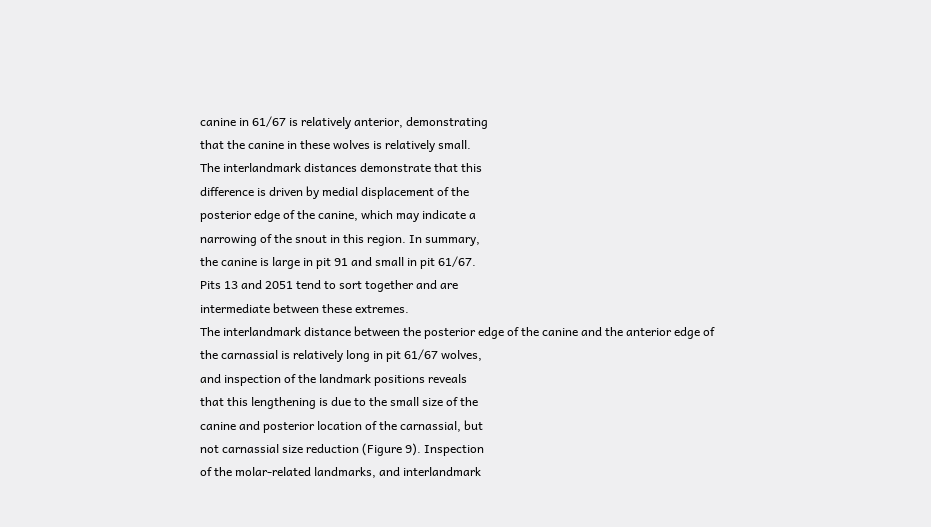canine in 61/67 is relatively anterior, demonstrating
that the canine in these wolves is relatively small.
The interlandmark distances demonstrate that this
difference is driven by medial displacement of the
posterior edge of the canine, which may indicate a
narrowing of the snout in this region. In summary,
the canine is large in pit 91 and small in pit 61/67.
Pits 13 and 2051 tend to sort together and are
intermediate between these extremes.
The interlandmark distance between the posterior edge of the canine and the anterior edge of
the carnassial is relatively long in pit 61/67 wolves,
and inspection of the landmark positions reveals
that this lengthening is due to the small size of the
canine and posterior location of the carnassial, but
not carnassial size reduction (Figure 9). Inspection
of the molar-related landmarks, and interlandmark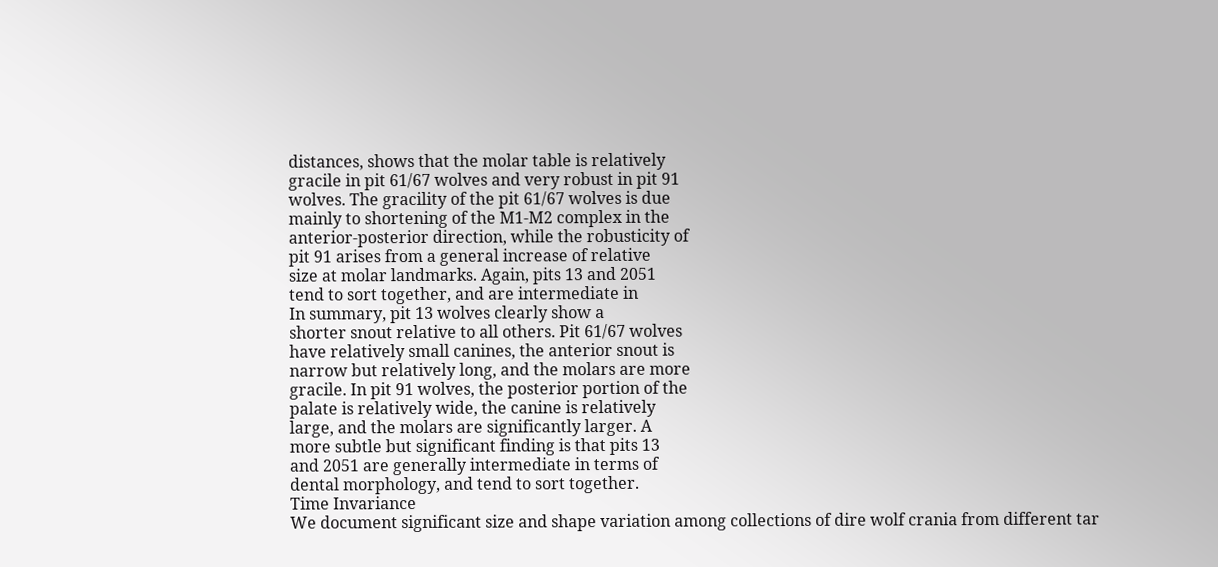distances, shows that the molar table is relatively
gracile in pit 61/67 wolves and very robust in pit 91
wolves. The gracility of the pit 61/67 wolves is due
mainly to shortening of the M1-M2 complex in the
anterior-posterior direction, while the robusticity of
pit 91 arises from a general increase of relative
size at molar landmarks. Again, pits 13 and 2051
tend to sort together, and are intermediate in
In summary, pit 13 wolves clearly show a
shorter snout relative to all others. Pit 61/67 wolves
have relatively small canines, the anterior snout is
narrow but relatively long, and the molars are more
gracile. In pit 91 wolves, the posterior portion of the
palate is relatively wide, the canine is relatively
large, and the molars are significantly larger. A
more subtle but significant finding is that pits 13
and 2051 are generally intermediate in terms of
dental morphology, and tend to sort together.
Time Invariance
We document significant size and shape variation among collections of dire wolf crania from different tar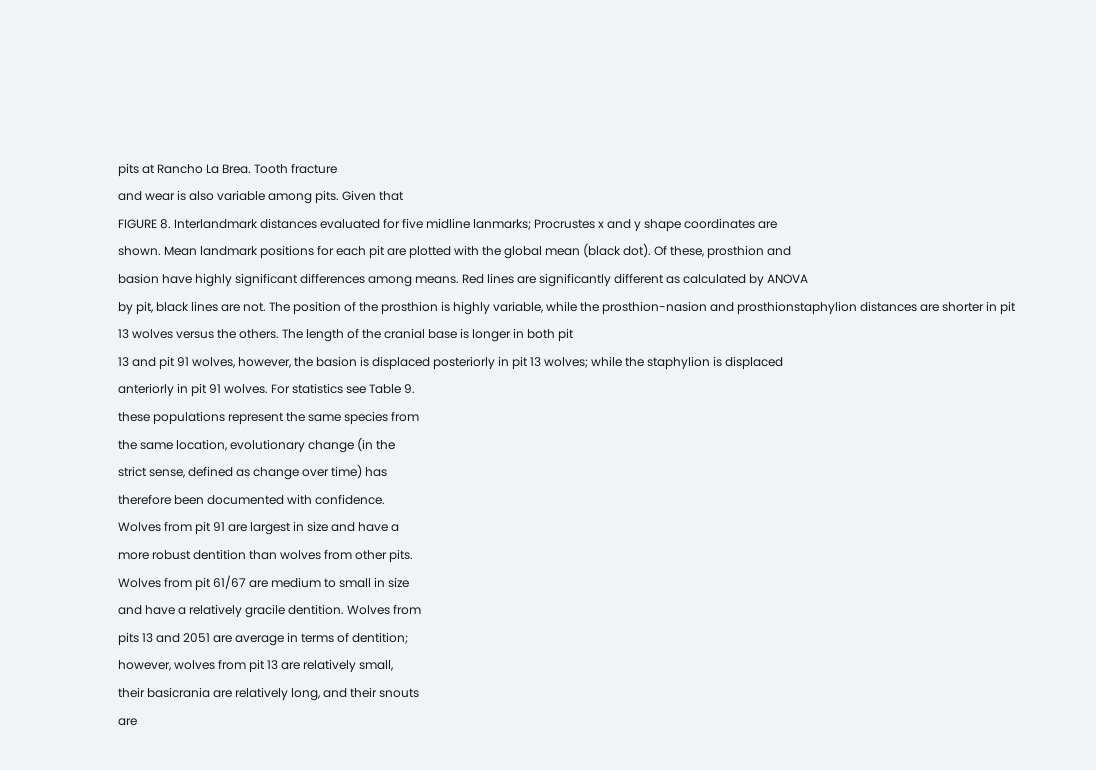pits at Rancho La Brea. Tooth fracture
and wear is also variable among pits. Given that
FIGURE 8. Interlandmark distances evaluated for five midline lanmarks; Procrustes x and y shape coordinates are
shown. Mean landmark positions for each pit are plotted with the global mean (black dot). Of these, prosthion and
basion have highly significant differences among means. Red lines are significantly different as calculated by ANOVA
by pit, black lines are not. The position of the prosthion is highly variable, while the prosthion-nasion and prosthionstaphylion distances are shorter in pit 13 wolves versus the others. The length of the cranial base is longer in both pit
13 and pit 91 wolves, however, the basion is displaced posteriorly in pit 13 wolves; while the staphylion is displaced
anteriorly in pit 91 wolves. For statistics see Table 9.
these populations represent the same species from
the same location, evolutionary change (in the
strict sense, defined as change over time) has
therefore been documented with confidence.
Wolves from pit 91 are largest in size and have a
more robust dentition than wolves from other pits.
Wolves from pit 61/67 are medium to small in size
and have a relatively gracile dentition. Wolves from
pits 13 and 2051 are average in terms of dentition;
however, wolves from pit 13 are relatively small,
their basicrania are relatively long, and their snouts
are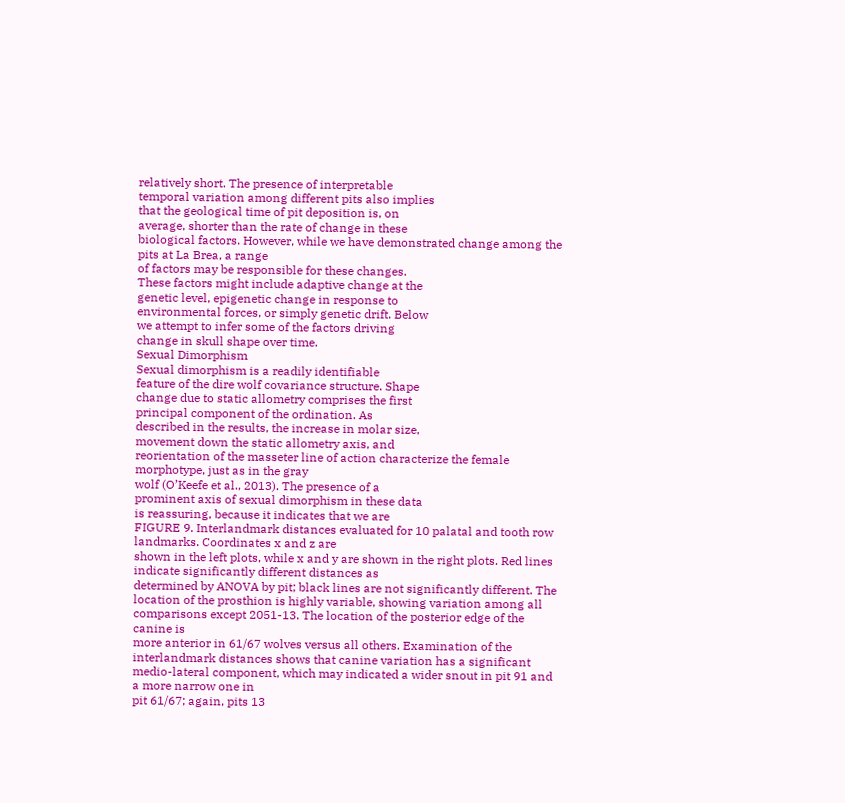relatively short. The presence of interpretable
temporal variation among different pits also implies
that the geological time of pit deposition is, on
average, shorter than the rate of change in these
biological factors. However, while we have demonstrated change among the pits at La Brea, a range
of factors may be responsible for these changes.
These factors might include adaptive change at the
genetic level, epigenetic change in response to
environmental forces, or simply genetic drift. Below
we attempt to infer some of the factors driving
change in skull shape over time.
Sexual Dimorphism
Sexual dimorphism is a readily identifiable
feature of the dire wolf covariance structure. Shape
change due to static allometry comprises the first
principal component of the ordination. As
described in the results, the increase in molar size,
movement down the static allometry axis, and
reorientation of the masseter line of action characterize the female morphotype, just as in the gray
wolf (O’Keefe et al., 2013). The presence of a
prominent axis of sexual dimorphism in these data
is reassuring, because it indicates that we are
FIGURE 9. Interlandmark distances evaluated for 10 palatal and tooth row landmarks. Coordinates x and z are
shown in the left plots, while x and y are shown in the right plots. Red lines indicate significantly different distances as
determined by ANOVA by pit; black lines are not significantly different. The location of the prosthion is highly variable, showing variation among all comparisons except 2051-13. The location of the posterior edge of the canine is
more anterior in 61/67 wolves versus all others. Examination of the interlandmark distances shows that canine variation has a significant medio-lateral component, which may indicated a wider snout in pit 91 and a more narrow one in
pit 61/67; again, pits 13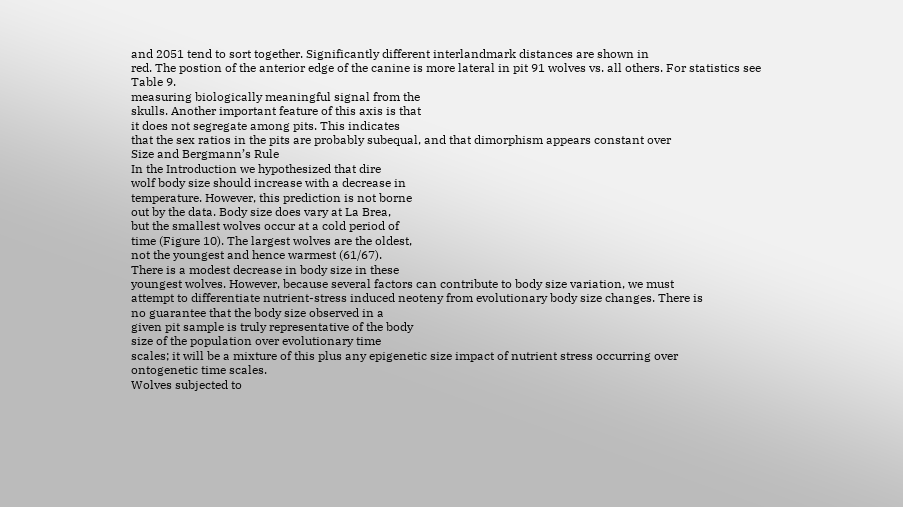and 2051 tend to sort together. Significantly different interlandmark distances are shown in
red. The postion of the anterior edge of the canine is more lateral in pit 91 wolves vs. all others. For statistics see
Table 9.
measuring biologically meaningful signal from the
skulls. Another important feature of this axis is that
it does not segregate among pits. This indicates
that the sex ratios in the pits are probably subequal, and that dimorphism appears constant over
Size and Bergmann’s Rule
In the Introduction we hypothesized that dire
wolf body size should increase with a decrease in
temperature. However, this prediction is not borne
out by the data. Body size does vary at La Brea,
but the smallest wolves occur at a cold period of
time (Figure 10). The largest wolves are the oldest,
not the youngest and hence warmest (61/67).
There is a modest decrease in body size in these
youngest wolves. However, because several factors can contribute to body size variation, we must
attempt to differentiate nutrient-stress induced neoteny from evolutionary body size changes. There is
no guarantee that the body size observed in a
given pit sample is truly representative of the body
size of the population over evolutionary time
scales; it will be a mixture of this plus any epigenetic size impact of nutrient stress occurring over
ontogenetic time scales.
Wolves subjected to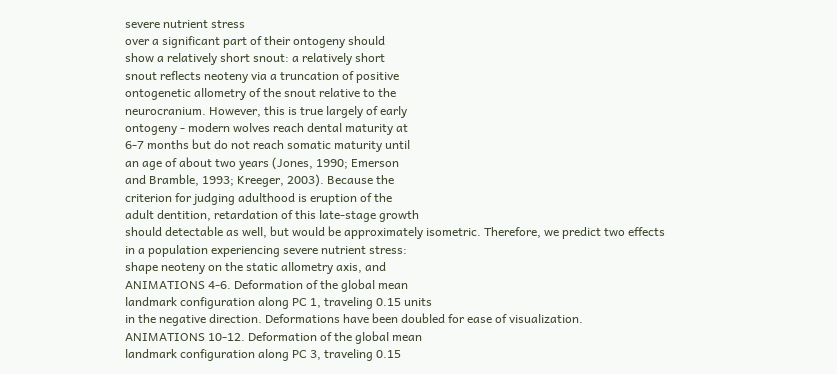severe nutrient stress
over a significant part of their ontogeny should
show a relatively short snout: a relatively short
snout reflects neoteny via a truncation of positive
ontogenetic allometry of the snout relative to the
neurocranium. However, this is true largely of early
ontogeny - modern wolves reach dental maturity at
6-7 months but do not reach somatic maturity until
an age of about two years (Jones, 1990; Emerson
and Bramble, 1993; Kreeger, 2003). Because the
criterion for judging adulthood is eruption of the
adult dentition, retardation of this late-stage growth
should detectable as well, but would be approximately isometric. Therefore, we predict two effects
in a population experiencing severe nutrient stress:
shape neoteny on the static allometry axis, and
ANIMATIONS 4-6. Deformation of the global mean
landmark configuration along PC 1, traveling 0.15 units
in the negative direction. Deformations have been doubled for ease of visualization.
ANIMATIONS 10-12. Deformation of the global mean
landmark configuration along PC 3, traveling 0.15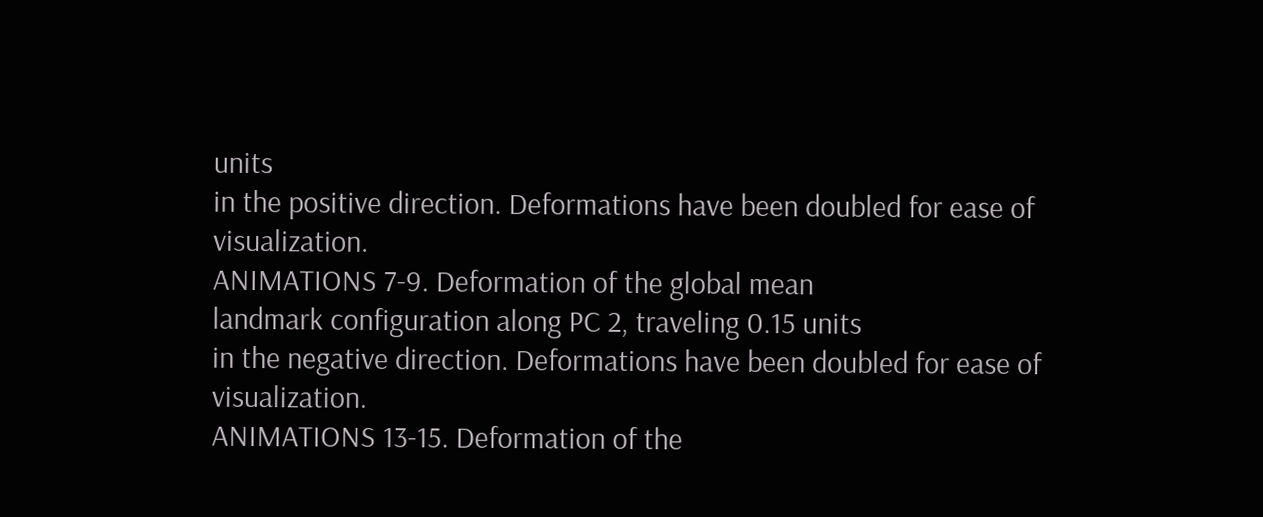units
in the positive direction. Deformations have been doubled for ease of visualization.
ANIMATIONS 7-9. Deformation of the global mean
landmark configuration along PC 2, traveling 0.15 units
in the negative direction. Deformations have been doubled for ease of visualization.
ANIMATIONS 13-15. Deformation of the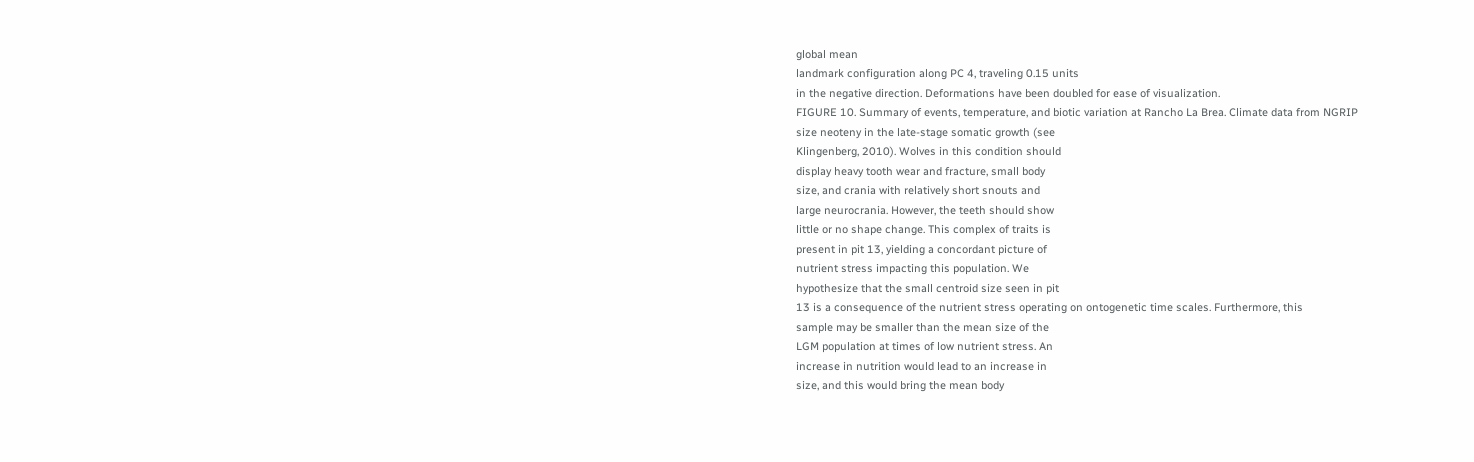global mean
landmark configuration along PC 4, traveling 0.15 units
in the negative direction. Deformations have been doubled for ease of visualization.
FIGURE 10. Summary of events, temperature, and biotic variation at Rancho La Brea. Climate data from NGRIP
size neoteny in the late-stage somatic growth (see
Klingenberg, 2010). Wolves in this condition should
display heavy tooth wear and fracture, small body
size, and crania with relatively short snouts and
large neurocrania. However, the teeth should show
little or no shape change. This complex of traits is
present in pit 13, yielding a concordant picture of
nutrient stress impacting this population. We
hypothesize that the small centroid size seen in pit
13 is a consequence of the nutrient stress operating on ontogenetic time scales. Furthermore, this
sample may be smaller than the mean size of the
LGM population at times of low nutrient stress. An
increase in nutrition would lead to an increase in
size, and this would bring the mean body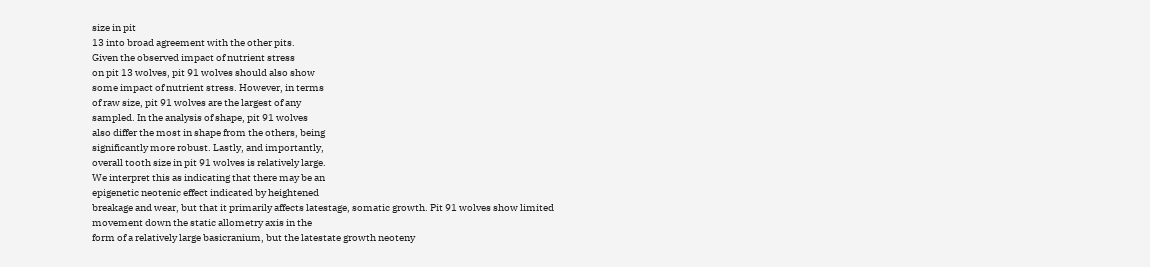size in pit
13 into broad agreement with the other pits.
Given the observed impact of nutrient stress
on pit 13 wolves, pit 91 wolves should also show
some impact of nutrient stress. However, in terms
of raw size, pit 91 wolves are the largest of any
sampled. In the analysis of shape, pit 91 wolves
also differ the most in shape from the others, being
significantly more robust. Lastly, and importantly,
overall tooth size in pit 91 wolves is relatively large.
We interpret this as indicating that there may be an
epigenetic neotenic effect indicated by heightened
breakage and wear, but that it primarily affects latestage, somatic growth. Pit 91 wolves show limited
movement down the static allometry axis in the
form of a relatively large basicranium, but the latestate growth neoteny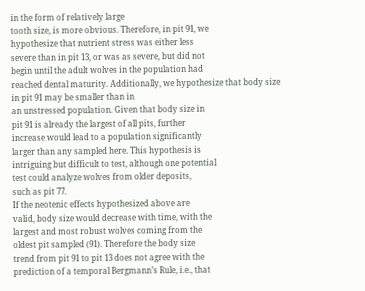in the form of relatively large
tooth size, is more obvious. Therefore, in pit 91, we
hypothesize that nutrient stress was either less
severe than in pit 13, or was as severe, but did not
begin until the adult wolves in the population had
reached dental maturity. Additionally, we hypothesize that body size in pit 91 may be smaller than in
an unstressed population. Given that body size in
pit 91 is already the largest of all pits, further
increase would lead to a population significantly
larger than any sampled here. This hypothesis is
intriguing but difficult to test, although one potential
test could analyze wolves from older deposits,
such as pit 77.
If the neotenic effects hypothesized above are
valid, body size would decrease with time, with the
largest and most robust wolves coming from the
oldest pit sampled (91). Therefore the body size
trend from pit 91 to pit 13 does not agree with the
prediction of a temporal Bergmann’s Rule, i.e., that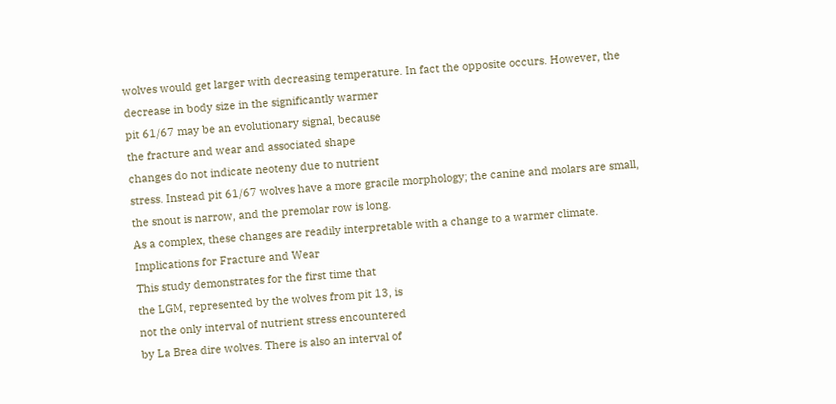wolves would get larger with decreasing temperature. In fact the opposite occurs. However, the
decrease in body size in the significantly warmer
pit 61/67 may be an evolutionary signal, because
the fracture and wear and associated shape
changes do not indicate neoteny due to nutrient
stress. Instead pit 61/67 wolves have a more gracile morphology; the canine and molars are small,
the snout is narrow, and the premolar row is long.
As a complex, these changes are readily interpretable with a change to a warmer climate.
Implications for Fracture and Wear
This study demonstrates for the first time that
the LGM, represented by the wolves from pit 13, is
not the only interval of nutrient stress encountered
by La Brea dire wolves. There is also an interval of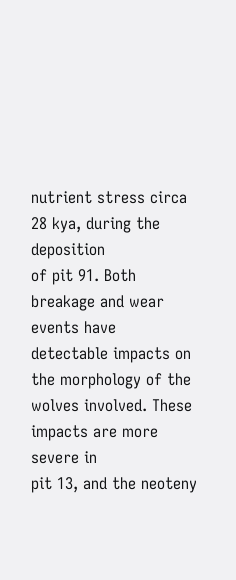nutrient stress circa 28 kya, during the deposition
of pit 91. Both breakage and wear events have
detectable impacts on the morphology of the
wolves involved. These impacts are more severe in
pit 13, and the neoteny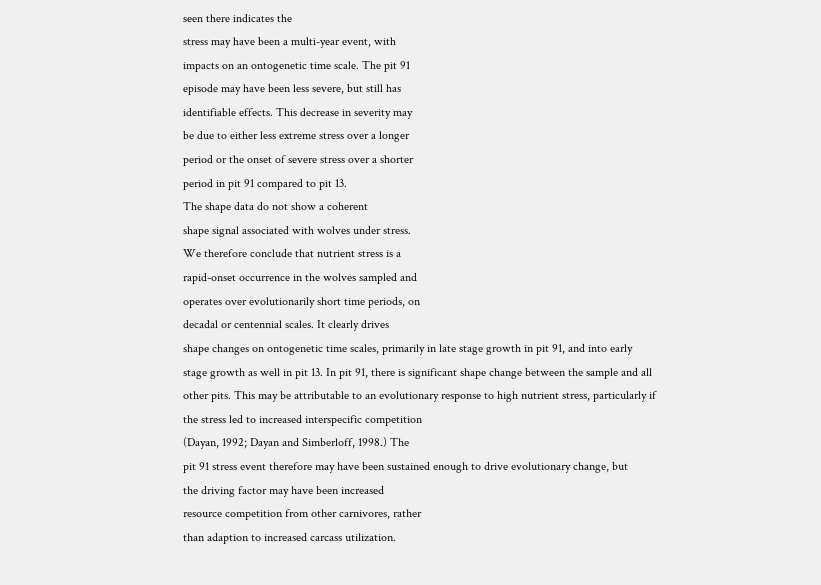seen there indicates the
stress may have been a multi-year event, with
impacts on an ontogenetic time scale. The pit 91
episode may have been less severe, but still has
identifiable effects. This decrease in severity may
be due to either less extreme stress over a longer
period or the onset of severe stress over a shorter
period in pit 91 compared to pit 13.
The shape data do not show a coherent
shape signal associated with wolves under stress.
We therefore conclude that nutrient stress is a
rapid-onset occurrence in the wolves sampled and
operates over evolutionarily short time periods, on
decadal or centennial scales. It clearly drives
shape changes on ontogenetic time scales, primarily in late stage growth in pit 91, and into early
stage growth as well in pit 13. In pit 91, there is significant shape change between the sample and all
other pits. This may be attributable to an evolutionary response to high nutrient stress, particularly if
the stress led to increased interspecific competition
(Dayan, 1992; Dayan and Simberloff, 1998.) The
pit 91 stress event therefore may have been sustained enough to drive evolutionary change, but
the driving factor may have been increased
resource competition from other carnivores, rather
than adaption to increased carcass utilization.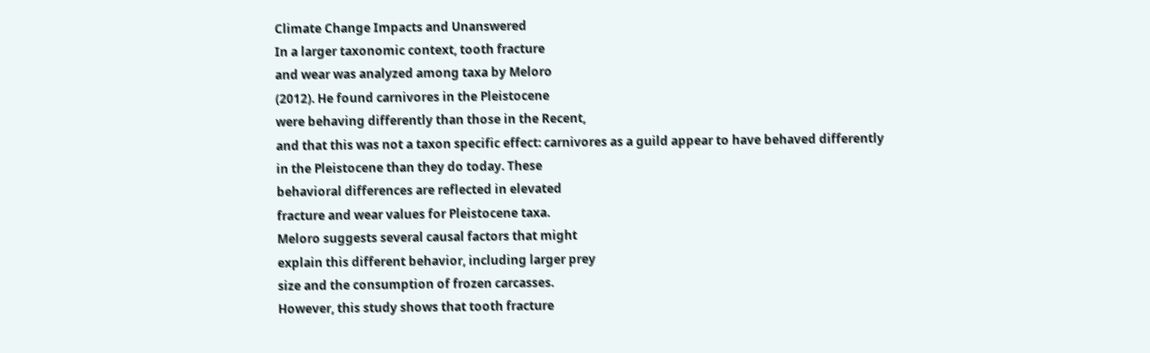Climate Change Impacts and Unanswered
In a larger taxonomic context, tooth fracture
and wear was analyzed among taxa by Meloro
(2012). He found carnivores in the Pleistocene
were behaving differently than those in the Recent,
and that this was not a taxon specific effect: carnivores as a guild appear to have behaved differently
in the Pleistocene than they do today. These
behavioral differences are reflected in elevated
fracture and wear values for Pleistocene taxa.
Meloro suggests several causal factors that might
explain this different behavior, including larger prey
size and the consumption of frozen carcasses.
However, this study shows that tooth fracture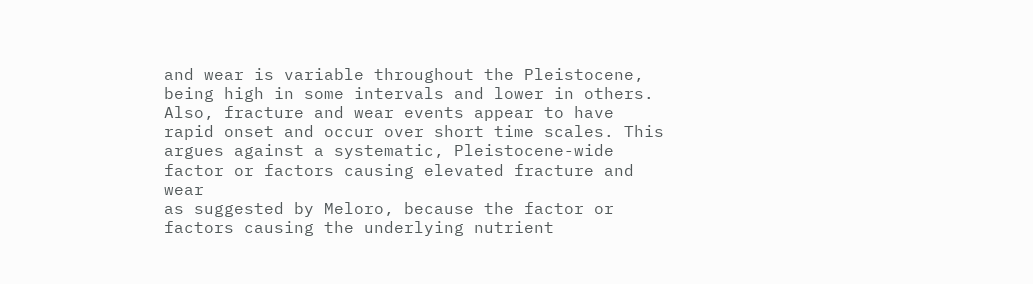and wear is variable throughout the Pleistocene,
being high in some intervals and lower in others.
Also, fracture and wear events appear to have
rapid onset and occur over short time scales. This
argues against a systematic, Pleistocene-wide factor or factors causing elevated fracture and wear
as suggested by Meloro, because the factor or factors causing the underlying nutrient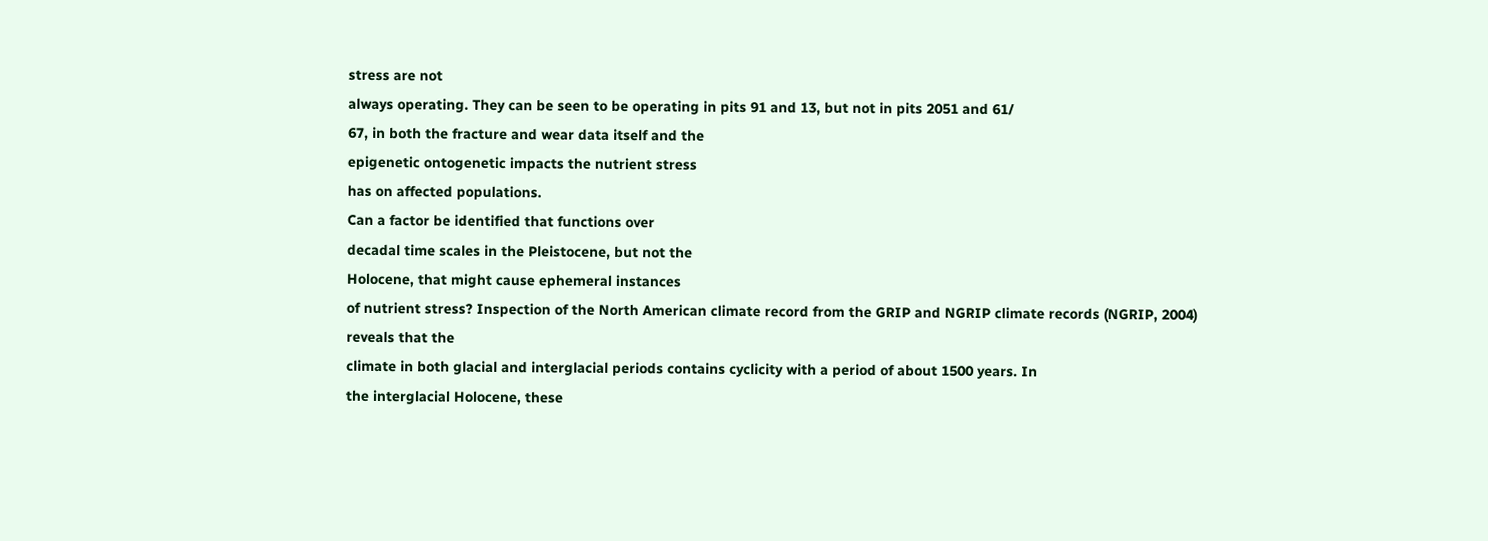stress are not
always operating. They can be seen to be operating in pits 91 and 13, but not in pits 2051 and 61/
67, in both the fracture and wear data itself and the
epigenetic ontogenetic impacts the nutrient stress
has on affected populations.
Can a factor be identified that functions over
decadal time scales in the Pleistocene, but not the
Holocene, that might cause ephemeral instances
of nutrient stress? Inspection of the North American climate record from the GRIP and NGRIP climate records (NGRIP, 2004) reveals that the
climate in both glacial and interglacial periods contains cyclicity with a period of about 1500 years. In
the interglacial Holocene, these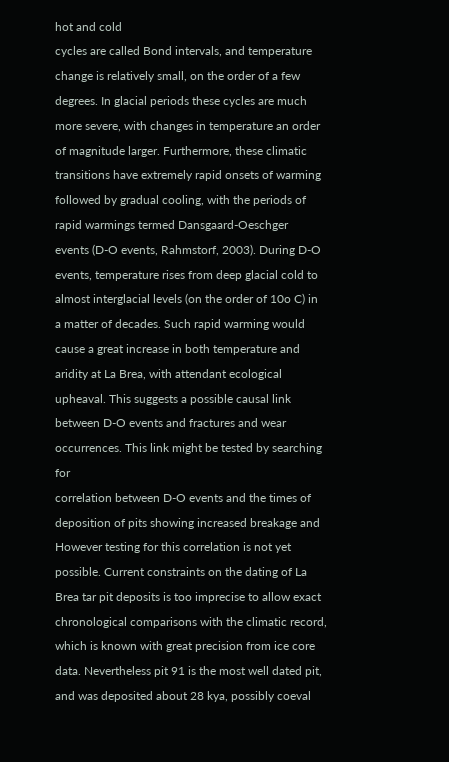hot and cold
cycles are called Bond intervals, and temperature
change is relatively small, on the order of a few
degrees. In glacial periods these cycles are much
more severe, with changes in temperature an order
of magnitude larger. Furthermore, these climatic
transitions have extremely rapid onsets of warming
followed by gradual cooling, with the periods of
rapid warmings termed Dansgaard-Oeschger
events (D-O events, Rahmstorf, 2003). During D-O
events, temperature rises from deep glacial cold to
almost interglacial levels (on the order of 10o C) in
a matter of decades. Such rapid warming would
cause a great increase in both temperature and
aridity at La Brea, with attendant ecological
upheaval. This suggests a possible causal link
between D-O events and fractures and wear occurrences. This link might be tested by searching for
correlation between D-O events and the times of
deposition of pits showing increased breakage and
However testing for this correlation is not yet
possible. Current constraints on the dating of La
Brea tar pit deposits is too imprecise to allow exact
chronological comparisons with the climatic record,
which is known with great precision from ice core
data. Nevertheless pit 91 is the most well dated pit,
and was deposited about 28 kya, possibly coeval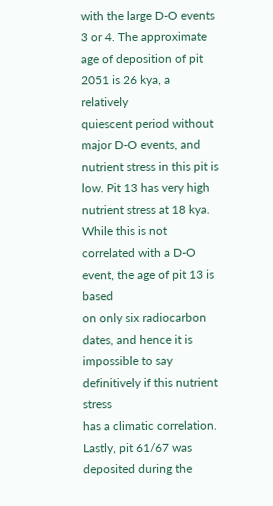with the large D-O events 3 or 4. The approximate
age of deposition of pit 2051 is 26 kya, a relatively
quiescent period without major D-O events, and
nutrient stress in this pit is low. Pit 13 has very high
nutrient stress at 18 kya. While this is not correlated with a D-O event, the age of pit 13 is based
on only six radiocarbon dates, and hence it is
impossible to say definitively if this nutrient stress
has a climatic correlation. Lastly, pit 61/67 was
deposited during the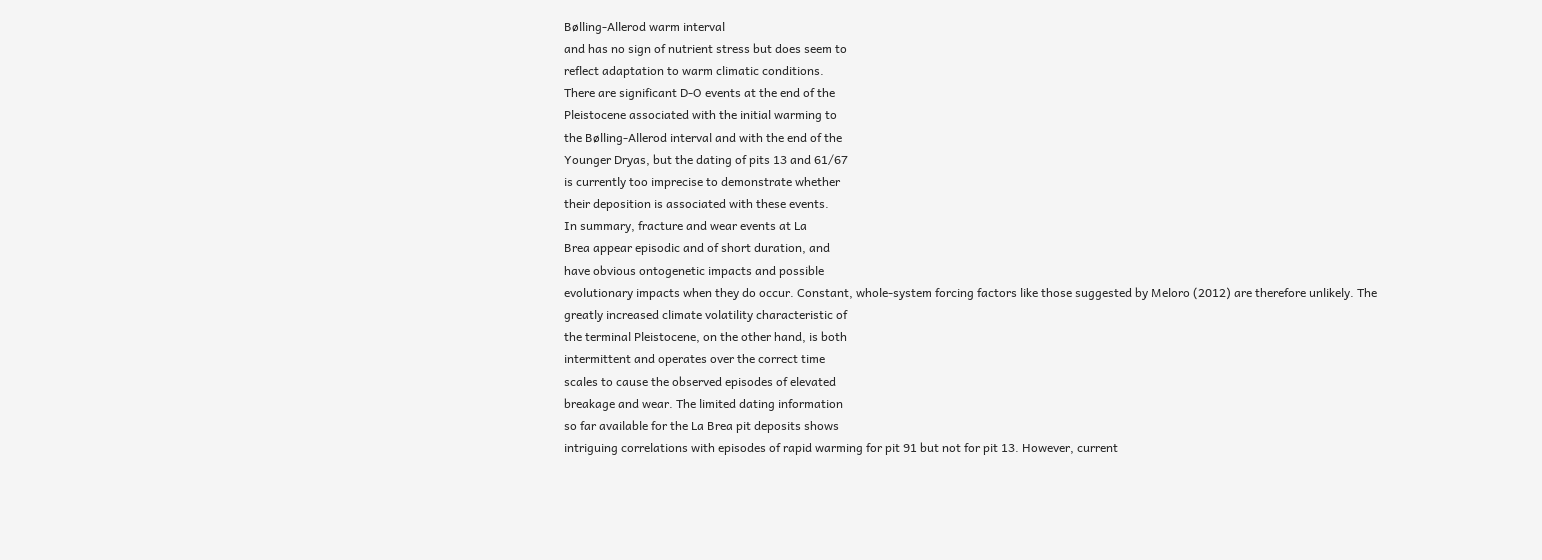Bølling-Allerod warm interval
and has no sign of nutrient stress but does seem to
reflect adaptation to warm climatic conditions.
There are significant D-O events at the end of the
Pleistocene associated with the initial warming to
the Bølling-Allerod interval and with the end of the
Younger Dryas, but the dating of pits 13 and 61/67
is currently too imprecise to demonstrate whether
their deposition is associated with these events.
In summary, fracture and wear events at La
Brea appear episodic and of short duration, and
have obvious ontogenetic impacts and possible
evolutionary impacts when they do occur. Constant, whole-system forcing factors like those suggested by Meloro (2012) are therefore unlikely. The
greatly increased climate volatility characteristic of
the terminal Pleistocene, on the other hand, is both
intermittent and operates over the correct time
scales to cause the observed episodes of elevated
breakage and wear. The limited dating information
so far available for the La Brea pit deposits shows
intriguing correlations with episodes of rapid warming for pit 91 but not for pit 13. However, current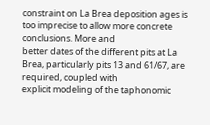constraint on La Brea deposition ages is too imprecise to allow more concrete conclusions. More and
better dates of the different pits at La Brea, particularly pits 13 and 61/67, are required, coupled with
explicit modeling of the taphonomic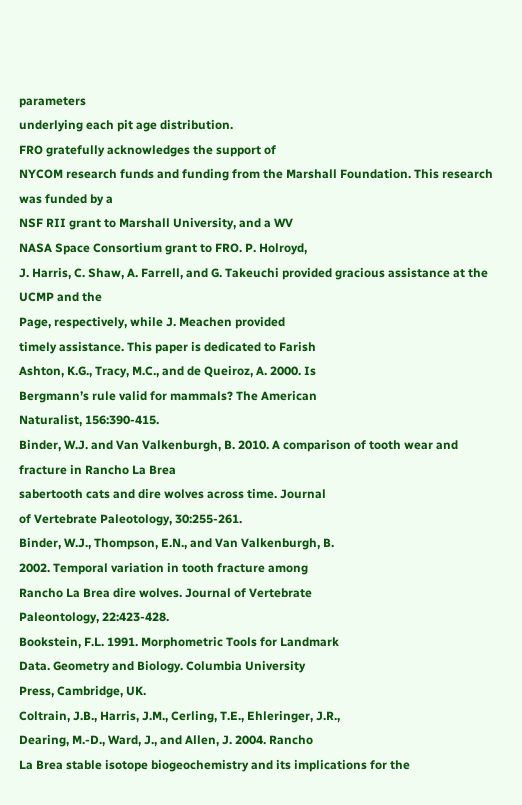parameters
underlying each pit age distribution.
FRO gratefully acknowledges the support of
NYCOM research funds and funding from the Marshall Foundation. This research was funded by a
NSF RII grant to Marshall University, and a WV
NASA Space Consortium grant to FRO. P. Holroyd,
J. Harris, C. Shaw, A. Farrell, and G. Takeuchi provided gracious assistance at the UCMP and the
Page, respectively, while J. Meachen provided
timely assistance. This paper is dedicated to Farish
Ashton, K.G., Tracy, M.C., and de Queiroz, A. 2000. Is
Bergmann’s rule valid for mammals? The American
Naturalist, 156:390-415.
Binder, W.J. and Van Valkenburgh, B. 2010. A comparison of tooth wear and fracture in Rancho La Brea
sabertooth cats and dire wolves across time. Journal
of Vertebrate Paleotology, 30:255-261.
Binder, W.J., Thompson, E.N., and Van Valkenburgh, B.
2002. Temporal variation in tooth fracture among
Rancho La Brea dire wolves. Journal of Vertebrate
Paleontology, 22:423-428.
Bookstein, F.L. 1991. Morphometric Tools for Landmark
Data. Geometry and Biology. Columbia University
Press, Cambridge, UK.
Coltrain, J.B., Harris, J.M., Cerling, T.E., Ehleringer, J.R.,
Dearing, M.-D., Ward, J., and Allen, J. 2004. Rancho
La Brea stable isotope biogeochemistry and its implications for the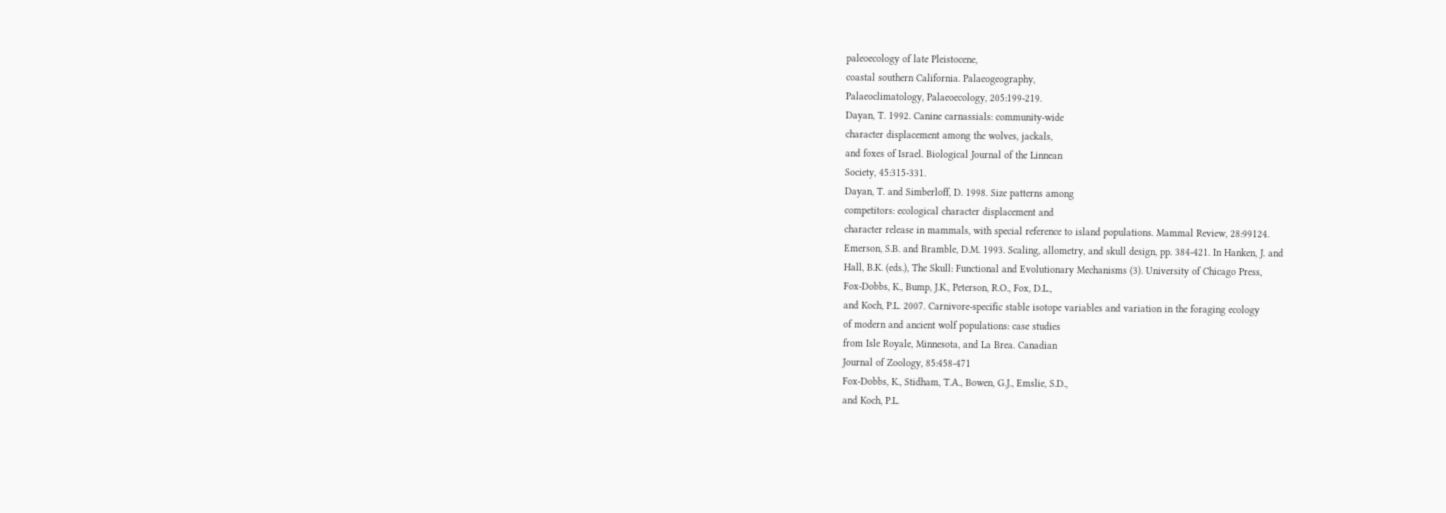paleoecology of late Pleistocene,
coastal southern California. Palaeogeography,
Palaeoclimatology, Palaeoecology, 205:199-219.
Dayan, T. 1992. Canine carnassials: community-wide
character displacement among the wolves, jackals,
and foxes of Israel. Biological Journal of the Linnean
Society, 45:315-331.
Dayan, T. and Simberloff, D. 1998. Size patterns among
competitors: ecological character displacement and
character release in mammals, with special reference to island populations. Mammal Review, 28:99124.
Emerson, S.B. and Bramble, D.M. 1993. Scaling, allometry, and skull design, pp. 384-421. In Hanken, J. and
Hall, B.K. (eds.), The Skull: Functional and Evolutionary Mechanisms (3). University of Chicago Press,
Fox-Dobbs, K., Bump, J.K., Peterson, R.O., Fox, D.L.,
and Koch, P.L. 2007. Carnivore-specific stable isotope variables and variation in the foraging ecology
of modern and ancient wolf populations: case studies
from Isle Royale, Minnesota, and La Brea. Canadian
Journal of Zoology, 85:458-471
Fox-Dobbs, K., Stidham, T.A., Bowen, G.J., Emslie, S.D.,
and Koch, P.L.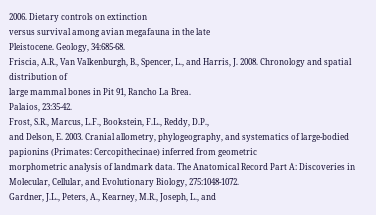2006. Dietary controls on extinction
versus survival among avian megafauna in the late
Pleistocene. Geology, 34:685-68.
Friscia, A.R., Van Valkenburgh, B., Spencer, L., and Harris, J. 2008. Chronology and spatial distribution of
large mammal bones in Pit 91, Rancho La Brea.
Palaios, 23:35-42.
Frost, S.R., Marcus, L.F., Bookstein, F.L., Reddy, D.P.,
and Delson, E. 2003. Cranial allometry, phylogeography, and systematics of large-bodied papionins (Primates: Cercopithecinae) inferred from geometric
morphometric analysis of landmark data. The Anatomical Record Part A: Discoveries in Molecular, Cellular, and Evolutionary Biology, 275:1048-1072.
Gardner, J.L., Peters, A., Kearney, M.R., Joseph, L., and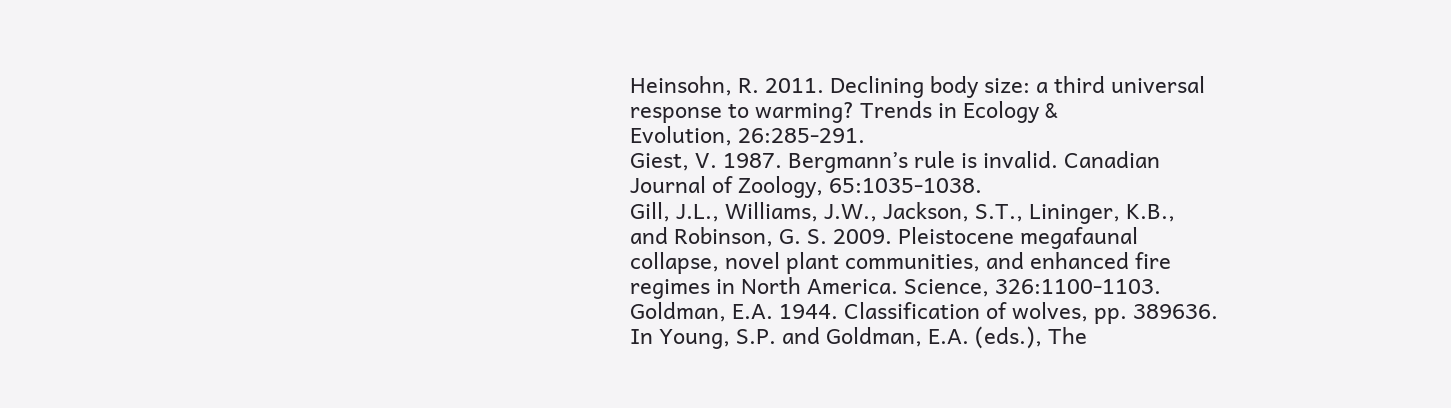Heinsohn, R. 2011. Declining body size: a third universal response to warming? Trends in Ecology &
Evolution, 26:285-291.
Giest, V. 1987. Bergmann’s rule is invalid. Canadian
Journal of Zoology, 65:1035-1038.
Gill, J.L., Williams, J.W., Jackson, S.T., Lininger, K.B.,
and Robinson, G. S. 2009. Pleistocene megafaunal
collapse, novel plant communities, and enhanced fire
regimes in North America. Science, 326:1100-1103.
Goldman, E.A. 1944. Classification of wolves, pp. 389636. In Young, S.P. and Goldman, E.A. (eds.), The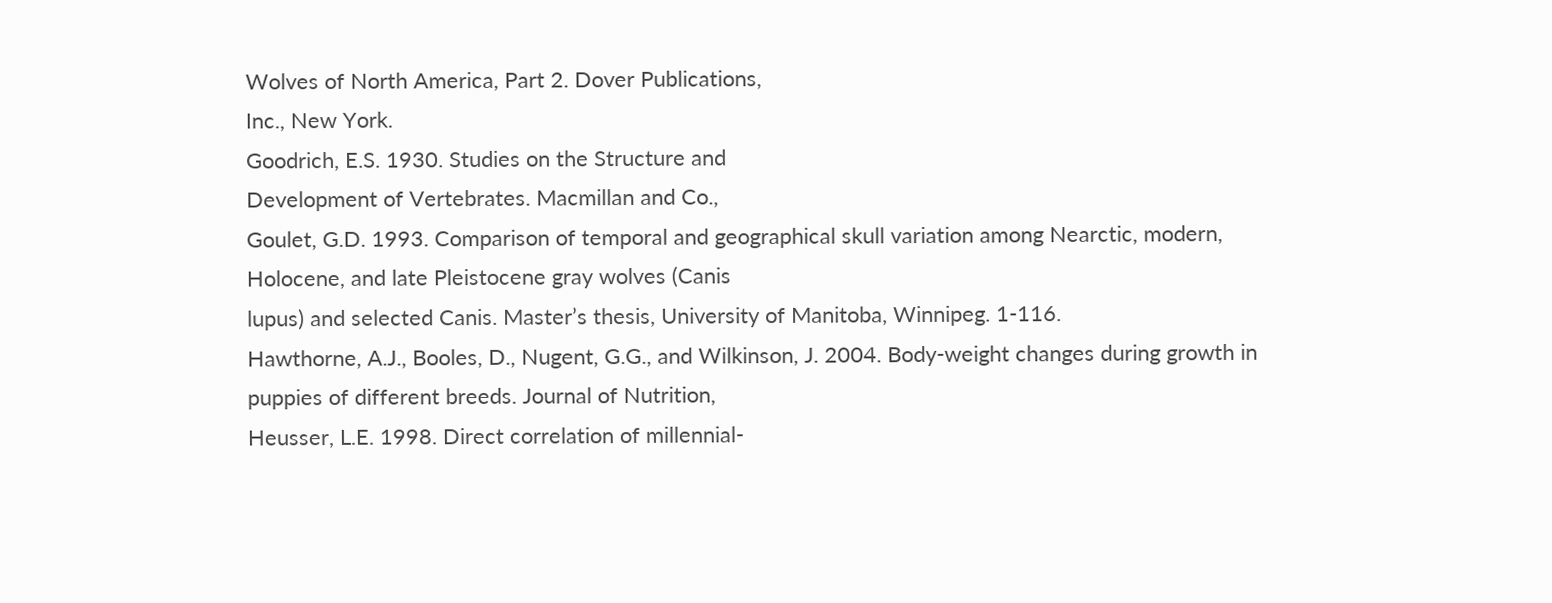Wolves of North America, Part 2. Dover Publications,
Inc., New York.
Goodrich, E.S. 1930. Studies on the Structure and
Development of Vertebrates. Macmillan and Co.,
Goulet, G.D. 1993. Comparison of temporal and geographical skull variation among Nearctic, modern,
Holocene, and late Pleistocene gray wolves (Canis
lupus) and selected Canis. Master’s thesis, University of Manitoba, Winnipeg. 1-116.
Hawthorne, A.J., Booles, D., Nugent, G.G., and Wilkinson, J. 2004. Body-weight changes during growth in
puppies of different breeds. Journal of Nutrition,
Heusser, L.E. 1998. Direct correlation of millennial-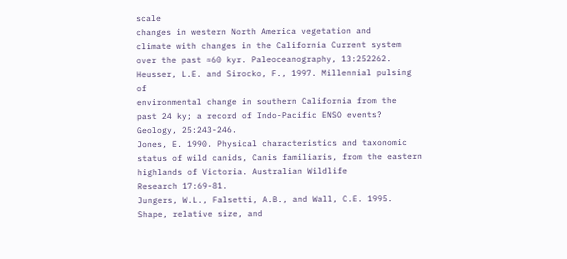scale
changes in western North America vegetation and
climate with changes in the California Current system
over the past ≈60 kyr. Paleoceanography, 13:252262.
Heusser, L.E. and Sirocko, F., 1997. Millennial pulsing of
environmental change in southern California from the
past 24 ky; a record of Indo-Pacific ENSO events?
Geology, 25:243-246.
Jones, E. 1990. Physical characteristics and taxonomic
status of wild canids, Canis familiaris, from the eastern highlands of Victoria. Australian Wildlife
Research 17:69-81.
Jungers, W.L., Falsetti, A.B., and Wall, C.E. 1995.
Shape, relative size, and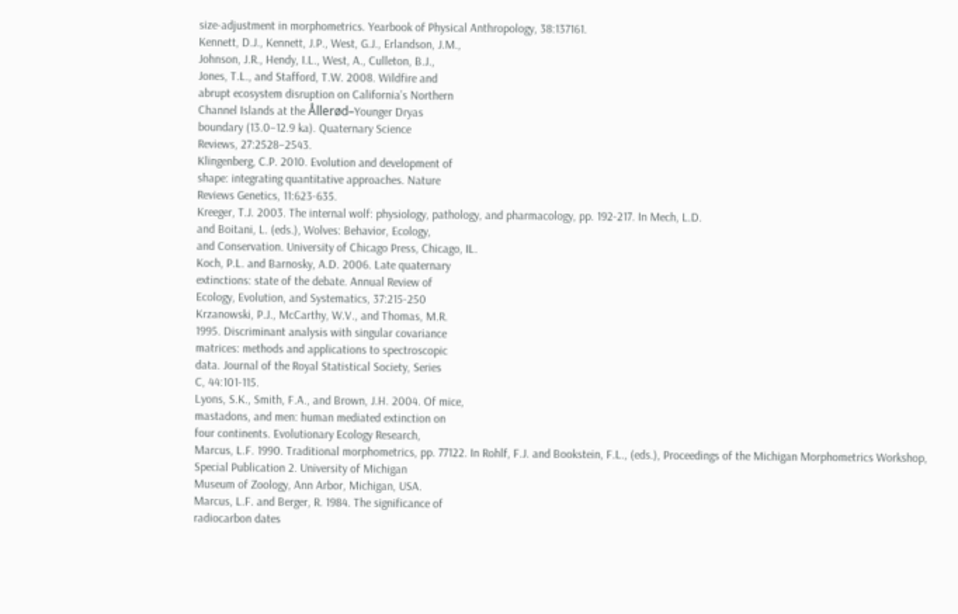size-adjustment in morphometrics. Yearbook of Physical Anthropology, 38:137161.
Kennett, D.J., Kennett, J.P., West, G.J., Erlandson, J.M.,
Johnson, J.R., Hendy, I.L., West, A., Culleton, B.J.,
Jones, T.L., and Stafford, T.W. 2008. Wildfire and
abrupt ecosystem disruption on California’s Northern
Channel Islands at the Ållerød–Younger Dryas
boundary (13.0–12.9 ka). Quaternary Science
Reviews, 27:2528–2543.
Klingenberg, C.P. 2010. Evolution and development of
shape: integrating quantitative approaches. Nature
Reviews Genetics, 11:623-635.
Kreeger, T.J. 2003. The internal wolf: physiology, pathology, and pharmacology, pp. 192-217. In Mech, L.D.
and Boitani, L. (eds.), Wolves: Behavior, Ecology,
and Conservation. University of Chicago Press, Chicago, IL.
Koch, P.L. and Barnosky, A.D. 2006. Late quaternary
extinctions: state of the debate. Annual Review of
Ecology, Evolution, and Systematics, 37:215-250
Krzanowski, P.J., McCarthy, W.V., and Thomas, M.R.
1995. Discriminant analysis with singular covariance
matrices: methods and applications to spectroscopic
data. Journal of the Royal Statistical Society, Series
C, 44:101-115.
Lyons, S.K., Smith, F.A., and Brown, J.H. 2004. Of mice,
mastadons, and men: human mediated extinction on
four continents. Evolutionary Ecology Research,
Marcus, L.F. 1990. Traditional morphometrics, pp. 77122. In Rohlf, F.J. and Bookstein, F.L., (eds.), Proceedings of the Michigan Morphometrics Workshop,
Special Publication 2. University of Michigan
Museum of Zoology, Ann Arbor, Michigan, USA.
Marcus, L.F. and Berger, R. 1984. The significance of
radiocarbon dates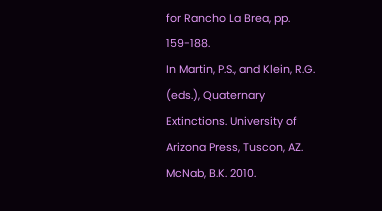for Rancho La Brea, pp. 159-188.
In Martin, P.S., and Klein, R.G. (eds.), Quaternary
Extinctions. University of Arizona Press, Tuscon, AZ.
McNab, B.K. 2010.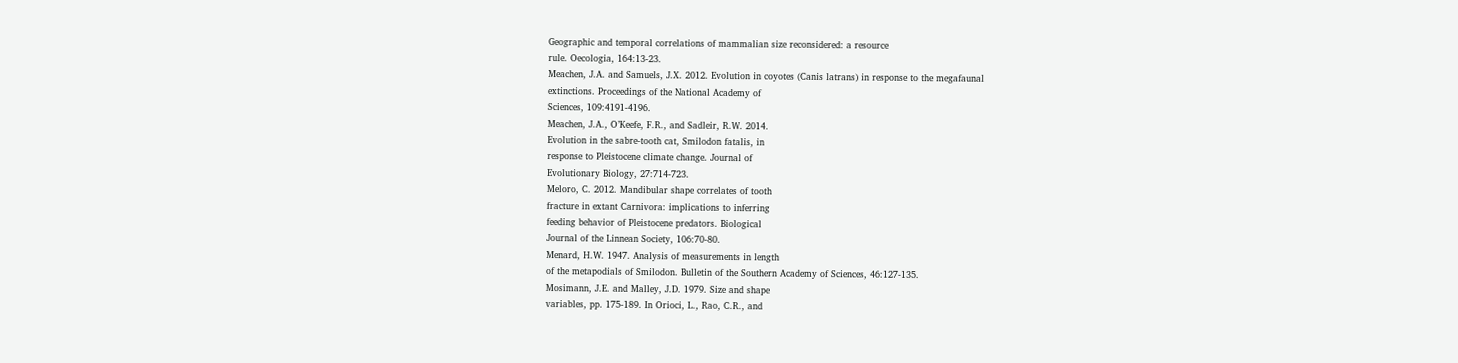Geographic and temporal correlations of mammalian size reconsidered: a resource
rule. Oecologia, 164:13-23.
Meachen, J.A. and Samuels, J.X. 2012. Evolution in coyotes (Canis latrans) in response to the megafaunal
extinctions. Proceedings of the National Academy of
Sciences, 109:4191-4196.
Meachen, J.A., O’Keefe, F.R., and Sadleir, R.W. 2014.
Evolution in the sabre-tooth cat, Smilodon fatalis, in
response to Pleistocene climate change. Journal of
Evolutionary Biology, 27:714-723.
Meloro, C. 2012. Mandibular shape correlates of tooth
fracture in extant Carnivora: implications to inferring
feeding behavior of Pleistocene predators. Biological
Journal of the Linnean Society, 106:70-80.
Menard, H.W. 1947. Analysis of measurements in length
of the metapodials of Smilodon. Bulletin of the Southern Academy of Sciences, 46:127-135.
Mosimann, J.E. and Malley, J.D. 1979. Size and shape
variables, pp. 175-189. In Orioci, L., Rao, C.R., and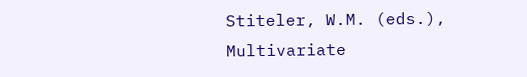Stiteler, W.M. (eds.), Multivariate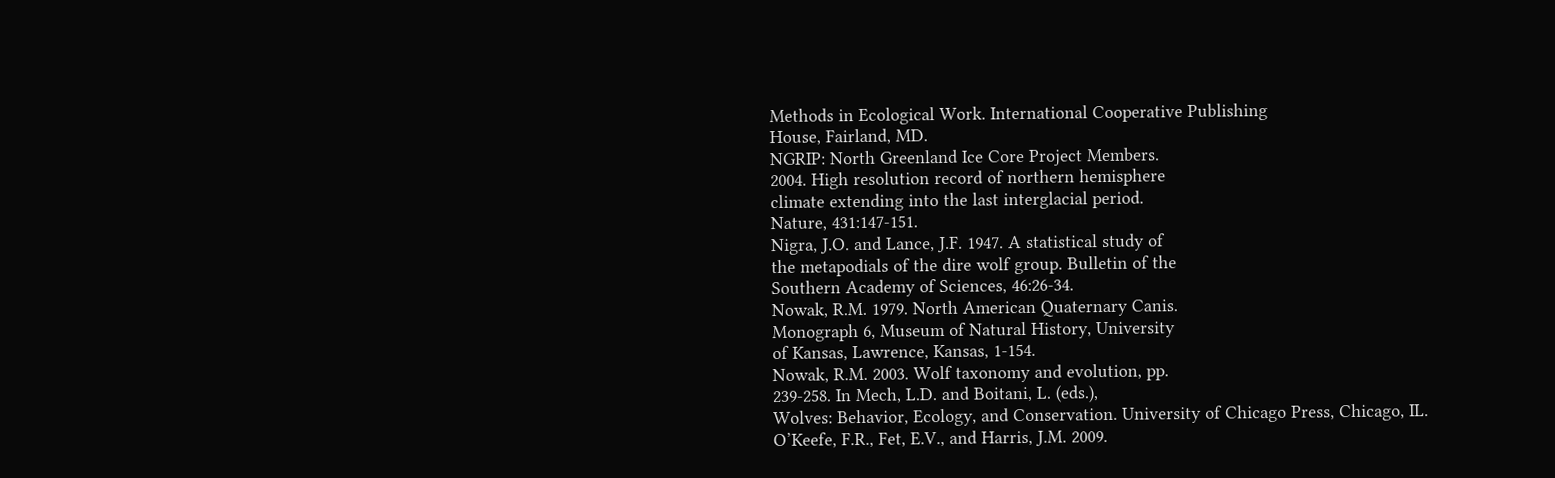Methods in Ecological Work. International Cooperative Publishing
House, Fairland, MD.
NGRIP: North Greenland Ice Core Project Members.
2004. High resolution record of northern hemisphere
climate extending into the last interglacial period.
Nature, 431:147-151.
Nigra, J.O. and Lance, J.F. 1947. A statistical study of
the metapodials of the dire wolf group. Bulletin of the
Southern Academy of Sciences, 46:26-34.
Nowak, R.M. 1979. North American Quaternary Canis.
Monograph 6, Museum of Natural History, University
of Kansas, Lawrence, Kansas, 1-154.
Nowak, R.M. 2003. Wolf taxonomy and evolution, pp.
239-258. In Mech, L.D. and Boitani, L. (eds.),
Wolves: Behavior, Ecology, and Conservation. University of Chicago Press, Chicago, IL.
O’Keefe, F.R., Fet, E.V., and Harris, J.M. 2009.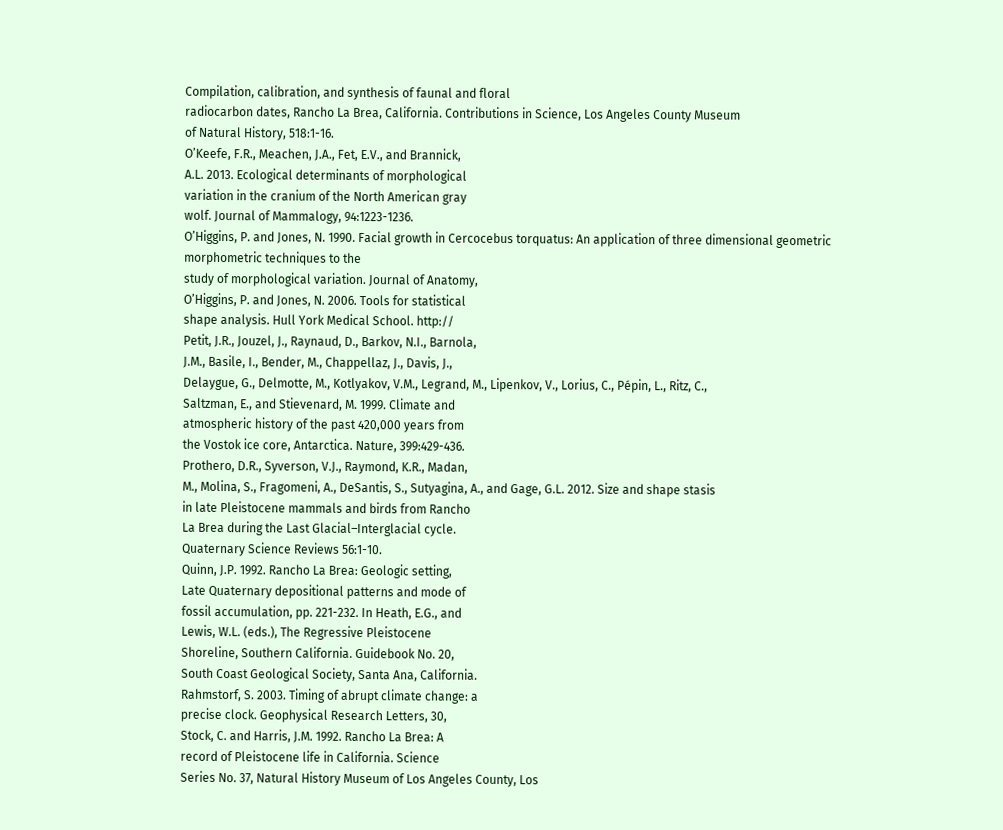Compilation, calibration, and synthesis of faunal and floral
radiocarbon dates, Rancho La Brea, California. Contributions in Science, Los Angeles County Museum
of Natural History, 518:1-16.
O’Keefe, F.R., Meachen, J.A., Fet, E.V., and Brannick,
A.L. 2013. Ecological determinants of morphological
variation in the cranium of the North American gray
wolf. Journal of Mammalogy, 94:1223-1236.
O’Higgins, P. and Jones, N. 1990. Facial growth in Cercocebus torquatus: An application of three dimensional geometric morphometric techniques to the
study of morphological variation. Journal of Anatomy,
O’Higgins, P. and Jones, N. 2006. Tools for statistical
shape analysis. Hull York Medical School. http://
Petit, J.R., Jouzel, J., Raynaud, D., Barkov, N.I., Barnola,
J.M., Basile, I., Bender, M., Chappellaz, J., Davis, J.,
Delaygue, G., Delmotte, M., Kotlyakov, V.M., Legrand, M., Lipenkov, V., Lorius, C., Pépin, L., Ritz, C.,
Saltzman, E., and Stievenard, M. 1999. Climate and
atmospheric history of the past 420,000 years from
the Vostok ice core, Antarctica. Nature, 399:429-436.
Prothero, D.R., Syverson, V.J., Raymond, K.R., Madan,
M., Molina, S., Fragomeni, A., DeSantis, S., Sutyagina, A., and Gage, G.L. 2012. Size and shape stasis
in late Pleistocene mammals and birds from Rancho
La Brea during the Last Glacial–Interglacial cycle.
Quaternary Science Reviews 56:1-10.
Quinn, J.P. 1992. Rancho La Brea: Geologic setting,
Late Quaternary depositional patterns and mode of
fossil accumulation, pp. 221-232. In Heath, E.G., and
Lewis, W.L. (eds.), The Regressive Pleistocene
Shoreline, Southern California. Guidebook No. 20,
South Coast Geological Society, Santa Ana, California.
Rahmstorf, S. 2003. Timing of abrupt climate change: a
precise clock. Geophysical Research Letters, 30,
Stock, C. and Harris, J.M. 1992. Rancho La Brea: A
record of Pleistocene life in California. Science
Series No. 37, Natural History Museum of Los Angeles County, Los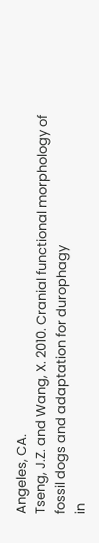Angeles, CA.
Tseng, J.Z. and Wang, X. 2010. Cranial functional morphology of fossil dogs and adaptation for durophagy
in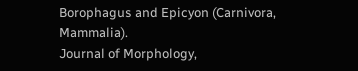Borophagus and Epicyon (Carnivora, Mammalia).
Journal of Morphology,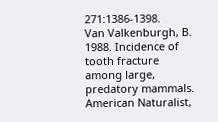271:1386-1398.
Van Valkenburgh, B. 1988. Incidence of tooth fracture
among large, predatory mammals. American Naturalist,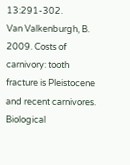13:291-302.
Van Valkenburgh, B. 2009. Costs of carnivory: tooth fracture is Pleistocene and recent carnivores. Biological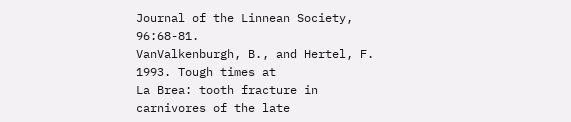Journal of the Linnean Society, 96:68-81.
VanValkenburgh, B., and Hertel, F. 1993. Tough times at
La Brea: tooth fracture in carnivores of the late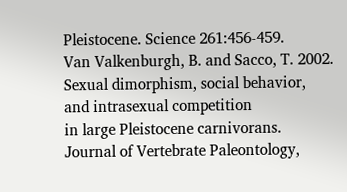Pleistocene. Science 261:456-459.
Van Valkenburgh, B. and Sacco, T. 2002. Sexual dimorphism, social behavior, and intrasexual competition
in large Pleistocene carnivorans. Journal of Vertebrate Paleontology,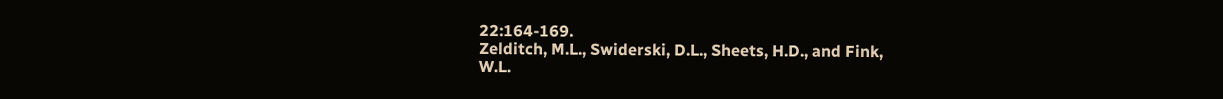22:164-169.
Zelditch, M.L., Swiderski, D.L., Sheets, H.D., and Fink,
W.L.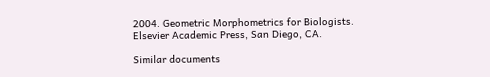2004. Geometric Morphometrics for Biologists.
Elsevier Academic Press, San Diego, CA.

Similar documents